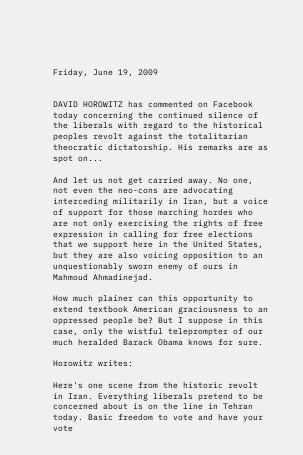Friday, June 19, 2009


DAVID HOROWITZ has commented on Facebook today concerning the continued silence of the liberals with regard to the historical peoples revolt against the totalitarian theocratic dictatorship. His remarks are as spot on...

And let us not get carried away. No one, not even the neo-cons are advocating interceding militarily in Iran, but a voice of support for those marching hordes who are not only exercising the rights of free expression in calling for free elections that we support here in the United States, but they are also voicing opposition to an unquestionably sworn enemy of ours in Mahmoud Ahmadinejad.

How much plainer can this opportunity to extend textbook American graciousness to an oppressed people be? But I suppose in this case, only the wistful teleprompter of our much heralded Barack Obama knows for sure.

Horowitz writes:

Here's one scene from the historic revolt in Iran. Everything liberals pretend to be concerned about is on the line in Tehran today. Basic freedom to vote and have your vote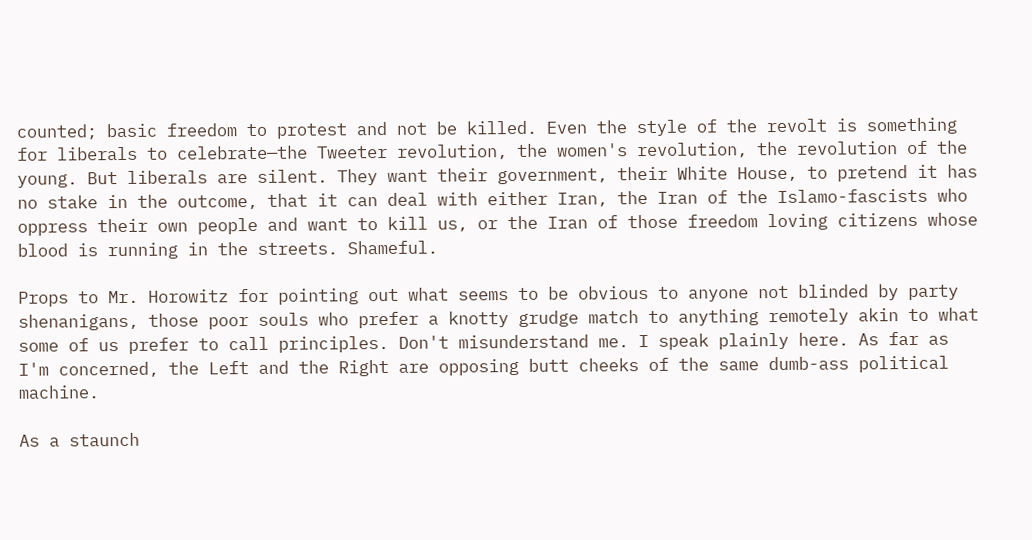counted; basic freedom to protest and not be killed. Even the style of the revolt is something for liberals to celebrate—the Tweeter revolution, the women's revolution, the revolution of the young. But liberals are silent. They want their government, their White House, to pretend it has no stake in the outcome, that it can deal with either Iran, the Iran of the Islamo-fascists who oppress their own people and want to kill us, or the Iran of those freedom loving citizens whose blood is running in the streets. Shameful.

Props to Mr. Horowitz for pointing out what seems to be obvious to anyone not blinded by party shenanigans, those poor souls who prefer a knotty grudge match to anything remotely akin to what some of us prefer to call principles. Don't misunderstand me. I speak plainly here. As far as I'm concerned, the Left and the Right are opposing butt cheeks of the same dumb-ass political machine.

As a staunch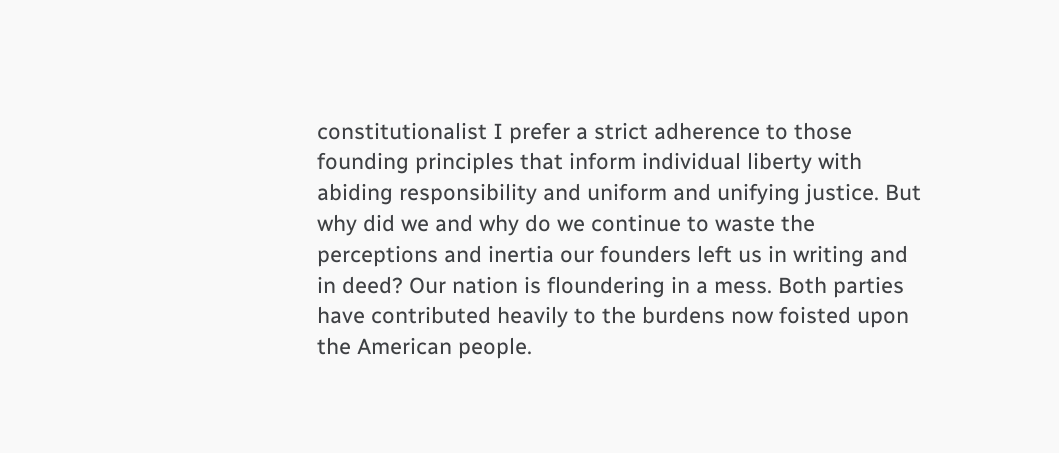constitutionalist I prefer a strict adherence to those founding principles that inform individual liberty with abiding responsibility and uniform and unifying justice. But why did we and why do we continue to waste the perceptions and inertia our founders left us in writing and in deed? Our nation is floundering in a mess. Both parties have contributed heavily to the burdens now foisted upon the American people.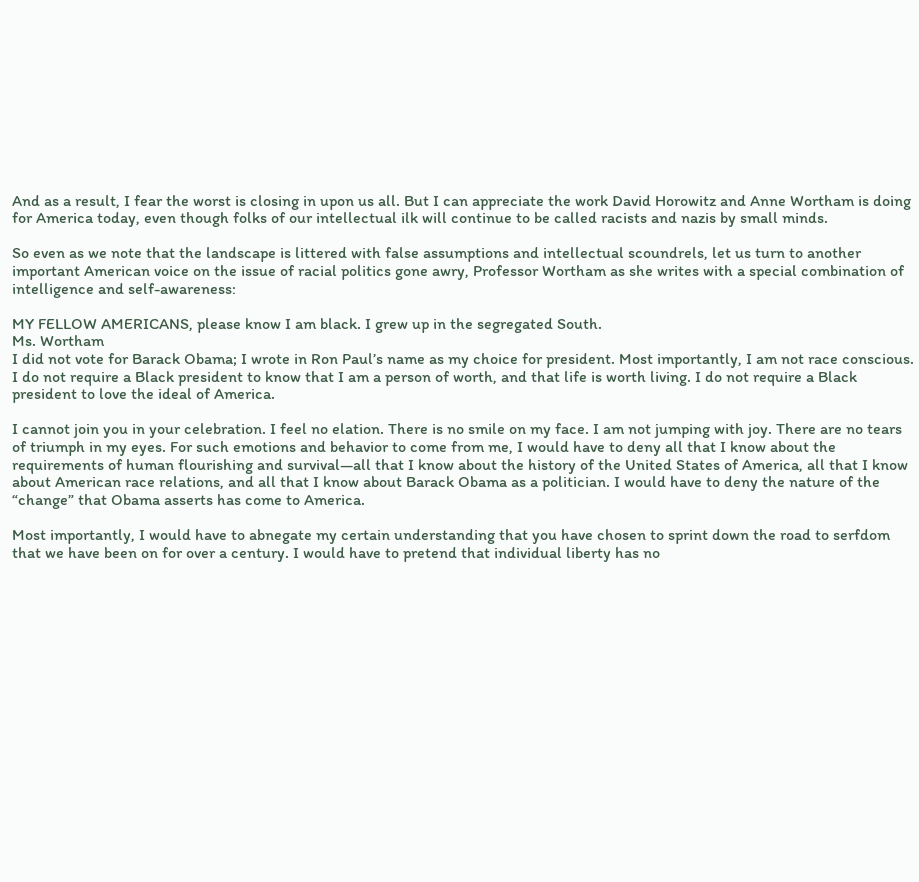And as a result, I fear the worst is closing in upon us all. But I can appreciate the work David Horowitz and Anne Wortham is doing for America today, even though folks of our intellectual ilk will continue to be called racists and nazis by small minds.

So even as we note that the landscape is littered with false assumptions and intellectual scoundrels, let us turn to another important American voice on the issue of racial politics gone awry, Professor Wortham as she writes with a special combination of intelligence and self-awareness:

MY FELLOW AMERICANS, please know I am black. I grew up in the segregated South.
Ms. Wortham
I did not vote for Barack Obama; I wrote in Ron Paul’s name as my choice for president. Most importantly, I am not race conscious. I do not require a Black president to know that I am a person of worth, and that life is worth living. I do not require a Black president to love the ideal of America.

I cannot join you in your celebration. I feel no elation. There is no smile on my face. I am not jumping with joy. There are no tears of triumph in my eyes. For such emotions and behavior to come from me, I would have to deny all that I know about the requirements of human flourishing and survival—all that I know about the history of the United States of America, all that I know about American race relations, and all that I know about Barack Obama as a politician. I would have to deny the nature of the “change” that Obama asserts has come to America.

Most importantly, I would have to abnegate my certain understanding that you have chosen to sprint down the road to serfdom that we have been on for over a century. I would have to pretend that individual liberty has no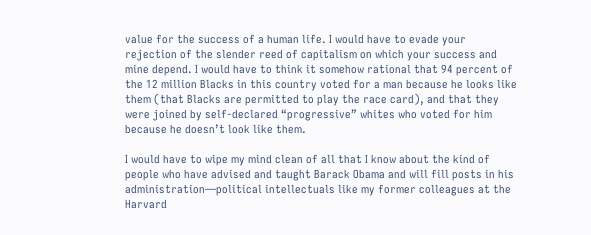value for the success of a human life. I would have to evade your rejection of the slender reed of capitalism on which your success and mine depend. I would have to think it somehow rational that 94 percent of the 12 million Blacks in this country voted for a man because he looks like them (that Blacks are permitted to play the race card), and that they were joined by self-declared “progressive” whites who voted for him because he doesn’t look like them.

I would have to wipe my mind clean of all that I know about the kind of people who have advised and taught Barack Obama and will fill posts in his administration—political intellectuals like my former colleagues at the Harvard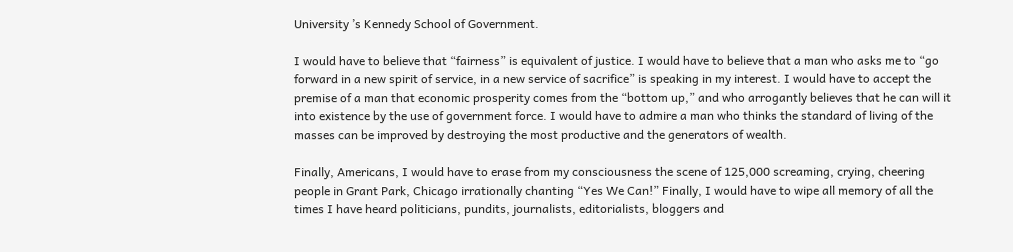University ’s Kennedy School of Government.

I would have to believe that “fairness” is equivalent of justice. I would have to believe that a man who asks me to “go forward in a new spirit of service, in a new service of sacrifice” is speaking in my interest. I would have to accept the premise of a man that economic prosperity comes from the “bottom up,” and who arrogantly believes that he can will it into existence by the use of government force. I would have to admire a man who thinks the standard of living of the masses can be improved by destroying the most productive and the generators of wealth.

Finally, Americans, I would have to erase from my consciousness the scene of 125,000 screaming, crying, cheering people in Grant Park, Chicago irrationally chanting “Yes We Can!” Finally, I would have to wipe all memory of all the times I have heard politicians, pundits, journalists, editorialists, bloggers and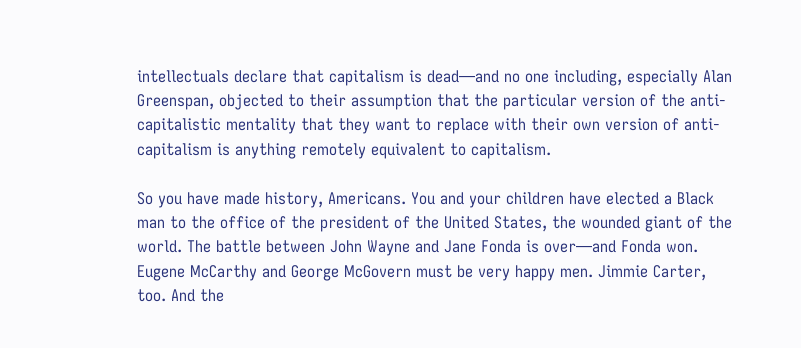intellectuals declare that capitalism is dead—and no one including, especially Alan Greenspan, objected to their assumption that the particular version of the anti-capitalistic mentality that they want to replace with their own version of anti-capitalism is anything remotely equivalent to capitalism.

So you have made history, Americans. You and your children have elected a Black man to the office of the president of the United States, the wounded giant of the world. The battle between John Wayne and Jane Fonda is over—and Fonda won. Eugene McCarthy and George McGovern must be very happy men. Jimmie Carter, too. And the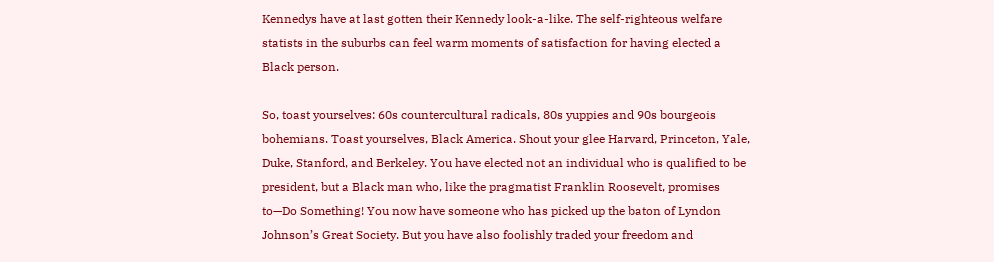Kennedys have at last gotten their Kennedy look-a-like. The self-righteous welfare statists in the suburbs can feel warm moments of satisfaction for having elected a Black person.

So, toast yourselves: 60s countercultural radicals, 80s yuppies and 90s bourgeois bohemians. Toast yourselves, Black America. Shout your glee Harvard, Princeton, Yale, Duke, Stanford, and Berkeley. You have elected not an individual who is qualified to be president, but a Black man who, like the pragmatist Franklin Roosevelt, promises to—Do Something! You now have someone who has picked up the baton of Lyndon Johnson’s Great Society. But you have also foolishly traded your freedom and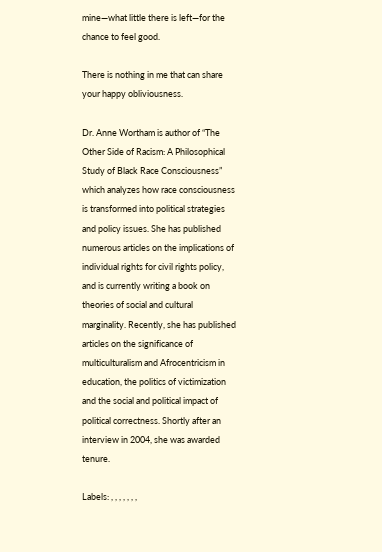mine—what little there is left—for the chance to feel good.

There is nothing in me that can share your happy obliviousness.

Dr. Anne Wortham is author of “The Other Side of Racism: A Philosophical Study of Black Race Consciousness” which analyzes how race consciousness is transformed into political strategies and policy issues. She has published numerous articles on the implications of individual rights for civil rights policy, and is currently writing a book on theories of social and cultural marginality. Recently, she has published articles on the significance of multiculturalism and Afrocentricism in education, the politics of victimization and the social and political impact of political correctness. Shortly after an interview in 2004, she was awarded tenure.

Labels: , , , , , , ,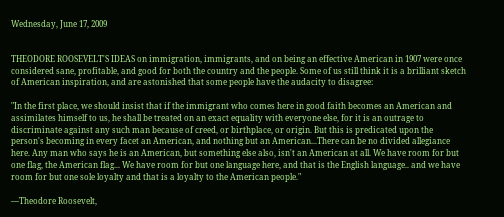Wednesday, June 17, 2009


THEODORE ROOSEVELT'S IDEAS on immigration, immigrants, and on being an effective American in 1907 were once considered sane, profitable, and good for both the country and the people. Some of us still think it is a brilliant sketch of American inspiration, and are astonished that some people have the audacity to disagree:

"In the first place, we should insist that if the immigrant who comes here in good faith becomes an American and assimilates himself to us, he shall be treated on an exact equality with everyone else, for it is an outrage to discriminate against any such man because of creed, or birthplace, or origin. But this is predicated upon the person's becoming in every facet an American, and nothing but an American...There can be no divided allegiance here. Any man who says he is an American, but something else also, isn't an American at all. We have room for but one flag, the American flag... We have room for but one language here, and that is the English language.. and we have room for but one sole loyalty and that is a loyalty to the American people."

—Theodore Roosevelt,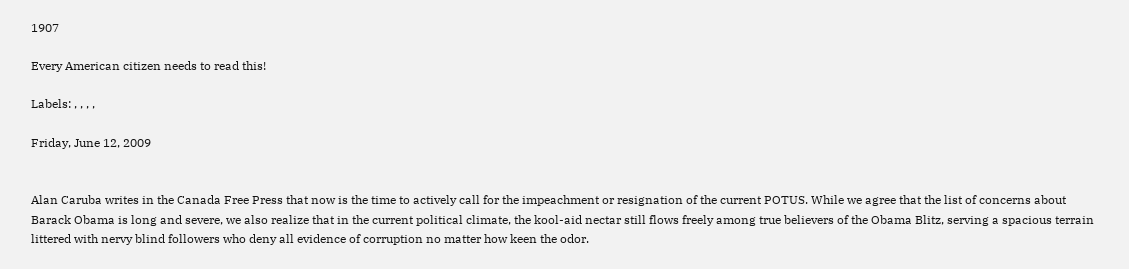1907

Every American citizen needs to read this!

Labels: , , , ,

Friday, June 12, 2009


Alan Caruba writes in the Canada Free Press that now is the time to actively call for the impeachment or resignation of the current POTUS. While we agree that the list of concerns about Barack Obama is long and severe, we also realize that in the current political climate, the kool-aid nectar still flows freely among true believers of the Obama Blitz, serving a spacious terrain littered with nervy blind followers who deny all evidence of corruption no matter how keen the odor.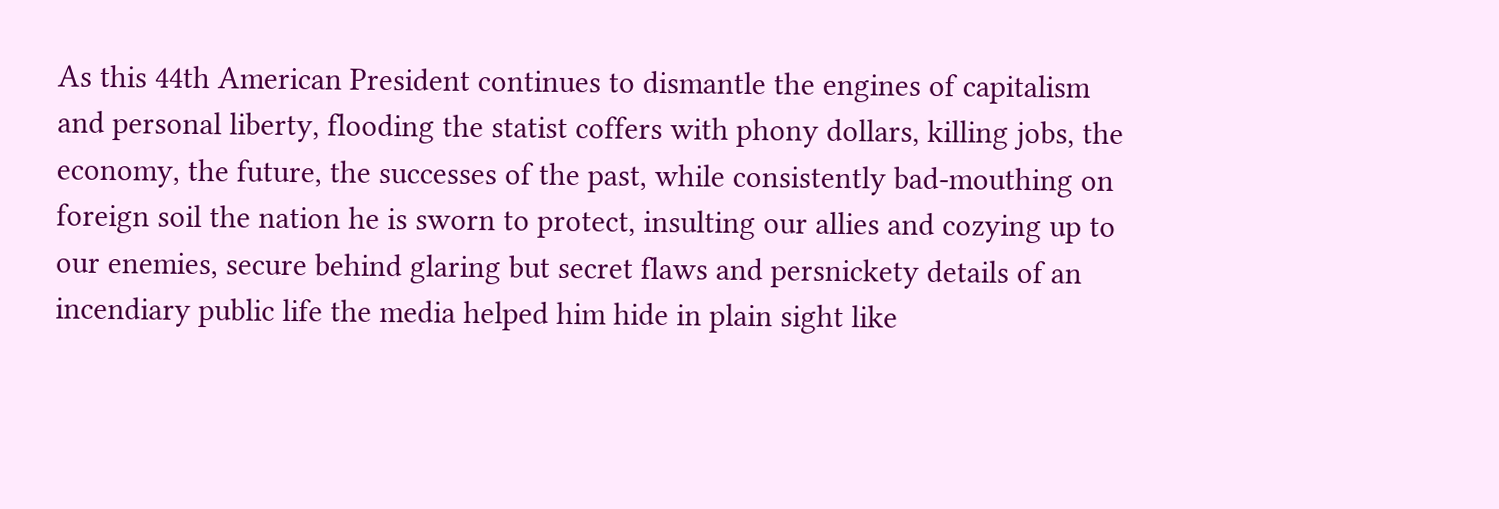As this 44th American President continues to dismantle the engines of capitalism and personal liberty, flooding the statist coffers with phony dollars, killing jobs, the economy, the future, the successes of the past, while consistently bad-mouthing on foreign soil the nation he is sworn to protect, insulting our allies and cozying up to our enemies, secure behind glaring but secret flaws and persnickety details of an incendiary public life the media helped him hide in plain sight like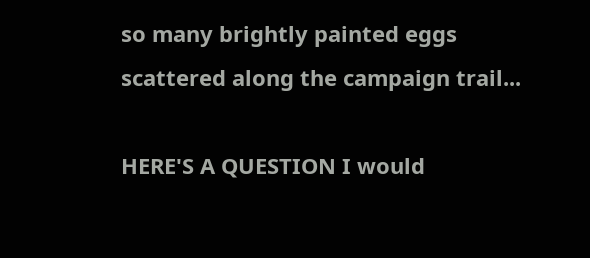so many brightly painted eggs scattered along the campaign trail...

HERE'S A QUESTION I would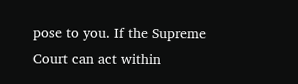pose to you. If the Supreme Court can act within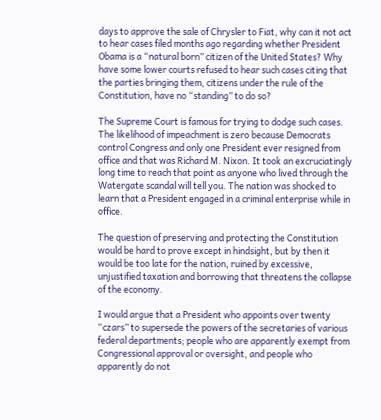days to approve the sale of Chrysler to Fiat, why can it not act to hear cases filed months ago regarding whether President Obama is a “natural born” citizen of the United States? Why have some lower courts refused to hear such cases citing that the parties bringing them, citizens under the rule of the Constitution, have no “standing” to do so?

The Supreme Court is famous for trying to dodge such cases. The likelihood of impeachment is zero because Democrats control Congress and only one President ever resigned from office and that was Richard M. Nixon. It took an excruciatingly long time to reach that point as anyone who lived through the Watergate scandal will tell you. The nation was shocked to learn that a President engaged in a criminal enterprise while in office.

The question of preserving and protecting the Constitution would be hard to prove except in hindsight, but by then it would be too late for the nation, ruined by excessive, unjustified taxation and borrowing that threatens the collapse of the economy.

I would argue that a President who appoints over twenty “czars” to supersede the powers of the secretaries of various federal departments; people who are apparently exempt from Congressional approval or oversight, and people who apparently do not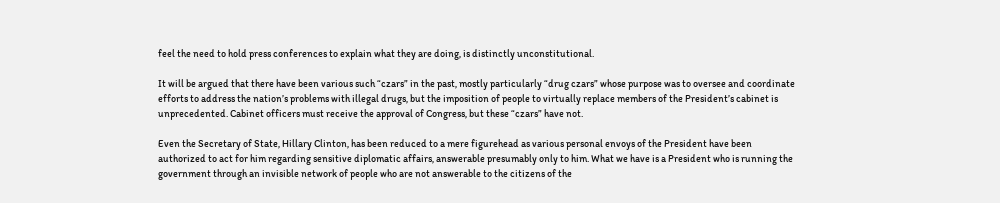feel the need to hold press conferences to explain what they are doing, is distinctly unconstitutional.

It will be argued that there have been various such “czars” in the past, mostly particularly “drug czars” whose purpose was to oversee and coordinate efforts to address the nation’s problems with illegal drugs, but the imposition of people to virtually replace members of the President’s cabinet is unprecedented. Cabinet officers must receive the approval of Congress, but these “czars” have not.

Even the Secretary of State, Hillary Clinton, has been reduced to a mere figurehead as various personal envoys of the President have been authorized to act for him regarding sensitive diplomatic affairs, answerable presumably only to him. What we have is a President who is running the government through an invisible network of people who are not answerable to the citizens of the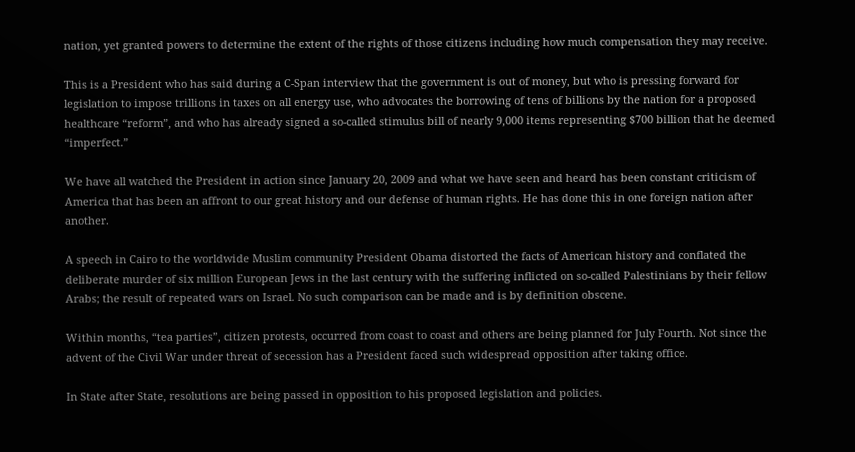nation, yet granted powers to determine the extent of the rights of those citizens including how much compensation they may receive.

This is a President who has said during a C-Span interview that the government is out of money, but who is pressing forward for legislation to impose trillions in taxes on all energy use, who advocates the borrowing of tens of billions by the nation for a proposed healthcare “reform”, and who has already signed a so-called stimulus bill of nearly 9,000 items representing $700 billion that he deemed “imperfect.”

We have all watched the President in action since January 20, 2009 and what we have seen and heard has been constant criticism of America that has been an affront to our great history and our defense of human rights. He has done this in one foreign nation after another.

A speech in Cairo to the worldwide Muslim community President Obama distorted the facts of American history and conflated the deliberate murder of six million European Jews in the last century with the suffering inflicted on so-called Palestinians by their fellow Arabs; the result of repeated wars on Israel. No such comparison can be made and is by definition obscene.

Within months, “tea parties”, citizen protests, occurred from coast to coast and others are being planned for July Fourth. Not since the advent of the Civil War under threat of secession has a President faced such widespread opposition after taking office.

In State after State, resolutions are being passed in opposition to his proposed legislation and policies.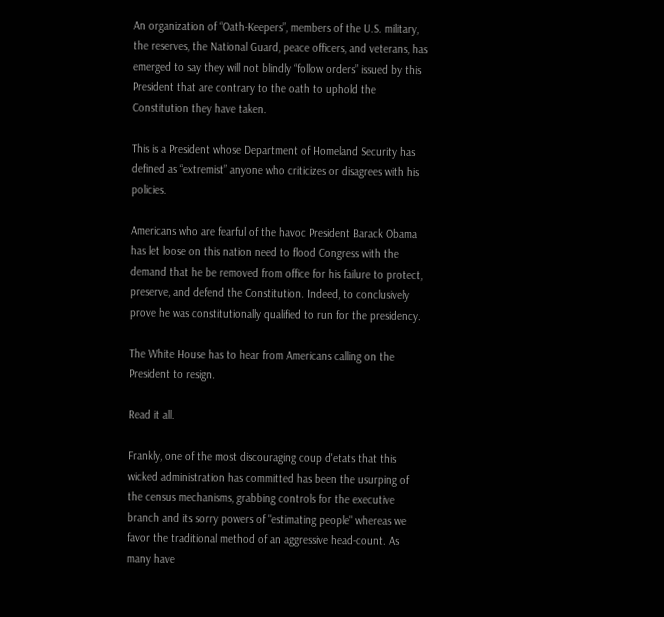An organization of “Oath-Keepers”, members of the U.S. military, the reserves, the National Guard, peace officers, and veterans, has emerged to say they will not blindly “follow orders” issued by this President that are contrary to the oath to uphold the Constitution they have taken.

This is a President whose Department of Homeland Security has defined as “extremist” anyone who criticizes or disagrees with his policies.

Americans who are fearful of the havoc President Barack Obama has let loose on this nation need to flood Congress with the demand that he be removed from office for his failure to protect, preserve, and defend the Constitution. Indeed, to conclusively prove he was constitutionally qualified to run for the presidency.

The White House has to hear from Americans calling on the President to resign.

Read it all.

Frankly, one of the most discouraging coup d'etats that this wicked administration has committed has been the usurping of the census mechanisms, grabbing controls for the executive branch and its sorry powers of "estimating people" whereas we favor the traditional method of an aggressive head-count. As many have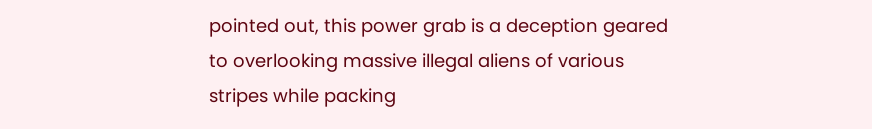pointed out, this power grab is a deception geared to overlooking massive illegal aliens of various stripes while packing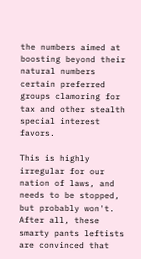the numbers aimed at boosting beyond their natural numbers certain preferred groups clamoring for tax and other stealth special interest favors.

This is highly irregular for our nation of laws, and needs to be stopped, but probably won't. After all, these smarty pants leftists are convinced that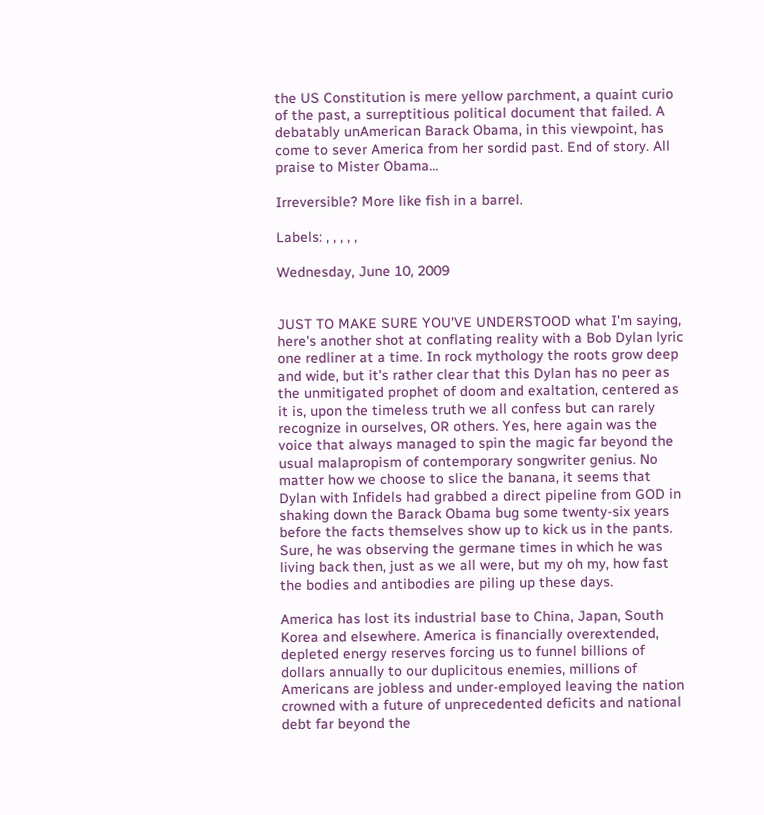the US Constitution is mere yellow parchment, a quaint curio of the past, a surreptitious political document that failed. A debatably unAmerican Barack Obama, in this viewpoint, has come to sever America from her sordid past. End of story. All praise to Mister Obama...

Irreversible? More like fish in a barrel.

Labels: , , , , ,

Wednesday, June 10, 2009


JUST TO MAKE SURE YOU'VE UNDERSTOOD what I'm saying, here's another shot at conflating reality with a Bob Dylan lyric one redliner at a time. In rock mythology the roots grow deep and wide, but it's rather clear that this Dylan has no peer as the unmitigated prophet of doom and exaltation, centered as it is, upon the timeless truth we all confess but can rarely recognize in ourselves, OR others. Yes, here again was the voice that always managed to spin the magic far beyond the usual malapropism of contemporary songwriter genius. No matter how we choose to slice the banana, it seems that Dylan with Infidels had grabbed a direct pipeline from GOD in shaking down the Barack Obama bug some twenty-six years before the facts themselves show up to kick us in the pants. Sure, he was observing the germane times in which he was living back then, just as we all were, but my oh my, how fast the bodies and antibodies are piling up these days.

America has lost its industrial base to China, Japan, South Korea and elsewhere. America is financially overextended, depleted energy reserves forcing us to funnel billions of dollars annually to our duplicitous enemies, millions of Americans are jobless and under-employed leaving the nation crowned with a future of unprecedented deficits and national debt far beyond the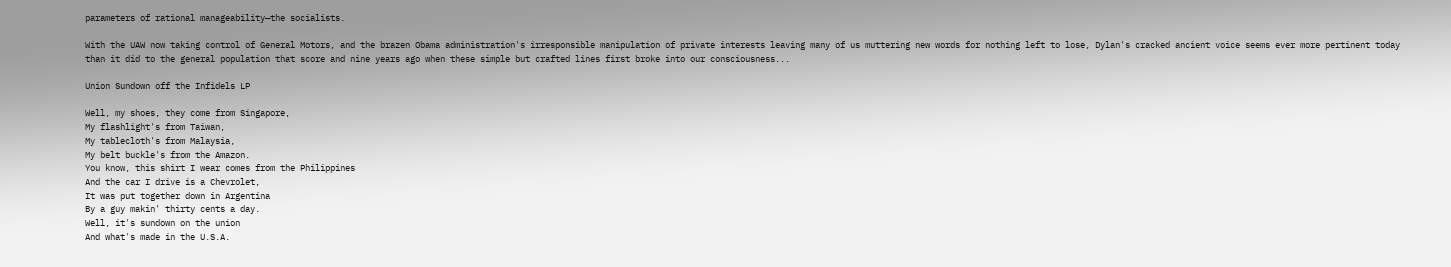parameters of rational manageability—the socialists.

With the UAW now taking control of General Motors, and the brazen Obama administration's irresponsible manipulation of private interests leaving many of us muttering new words for nothing left to lose, Dylan's cracked ancient voice seems ever more pertinent today than it did to the general population that score and nine years ago when these simple but crafted lines first broke into our consciousness...

Union Sundown off the Infidels LP

Well, my shoes, they come from Singapore,
My flashlight's from Taiwan,
My tablecloth's from Malaysia,
My belt buckle's from the Amazon.
You know, this shirt I wear comes from the Philippines
And the car I drive is a Chevrolet,
It was put together down in Argentina
By a guy makin' thirty cents a day.
Well, it's sundown on the union
And what's made in the U.S.A.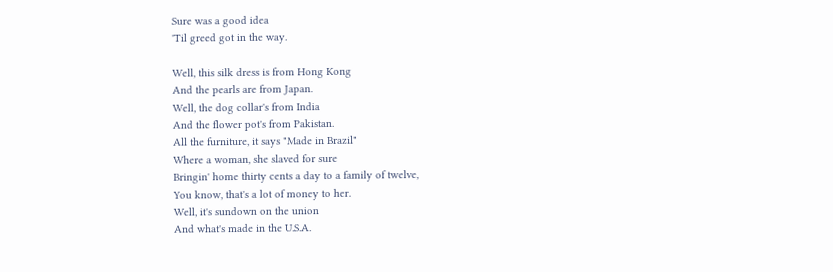Sure was a good idea
'Til greed got in the way.

Well, this silk dress is from Hong Kong
And the pearls are from Japan.
Well, the dog collar's from India
And the flower pot's from Pakistan.
All the furniture, it says "Made in Brazil"
Where a woman, she slaved for sure
Bringin' home thirty cents a day to a family of twelve,
You know, that's a lot of money to her.
Well, it's sundown on the union
And what's made in the U.S.A.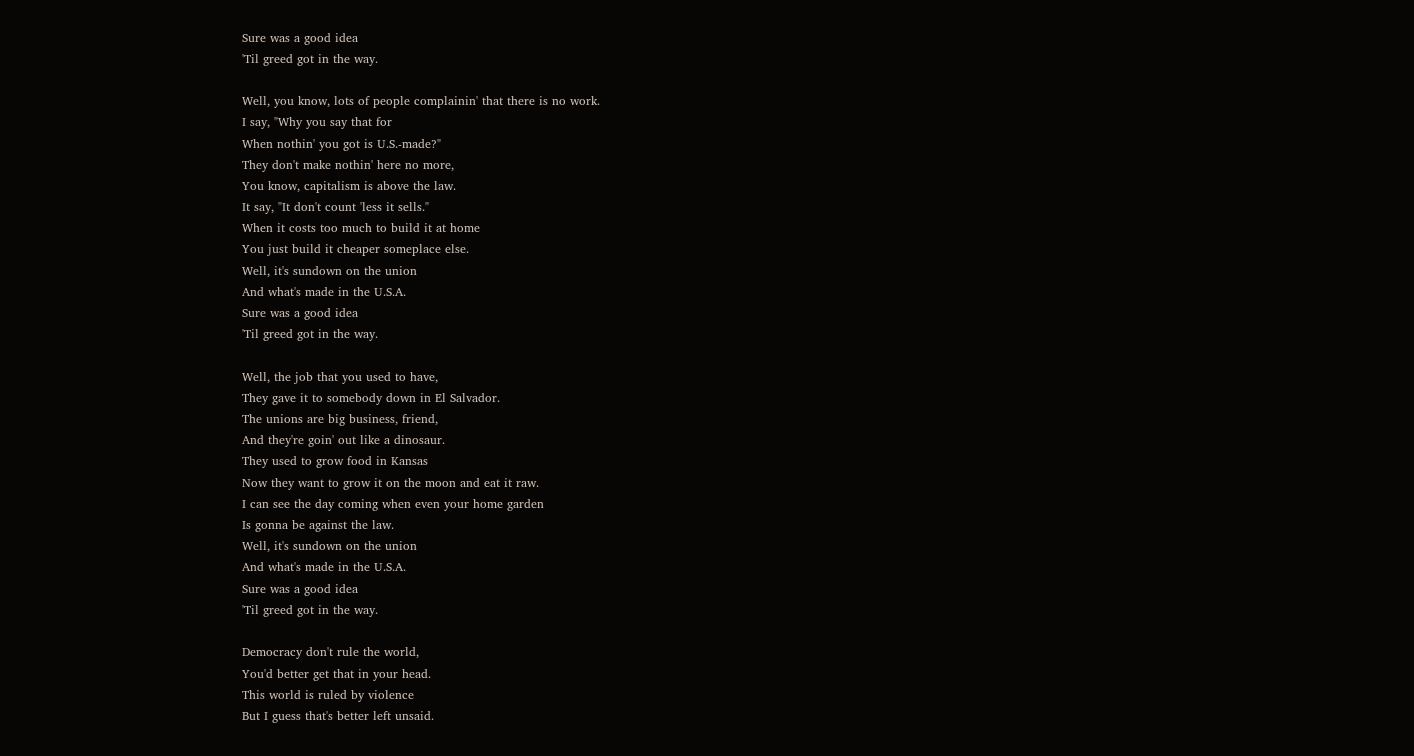Sure was a good idea
'Til greed got in the way.

Well, you know, lots of people complainin' that there is no work.
I say, "Why you say that for
When nothin' you got is U.S.-made?"
They don't make nothin' here no more,
You know, capitalism is above the law.
It say, "It don't count 'less it sells."
When it costs too much to build it at home
You just build it cheaper someplace else.
Well, it's sundown on the union
And what's made in the U.S.A.
Sure was a good idea
'Til greed got in the way.

Well, the job that you used to have,
They gave it to somebody down in El Salvador.
The unions are big business, friend,
And they're goin' out like a dinosaur.
They used to grow food in Kansas
Now they want to grow it on the moon and eat it raw.
I can see the day coming when even your home garden
Is gonna be against the law.
Well, it's sundown on the union
And what's made in the U.S.A.
Sure was a good idea
'Til greed got in the way.

Democracy don't rule the world,
You'd better get that in your head.
This world is ruled by violence
But I guess that's better left unsaid.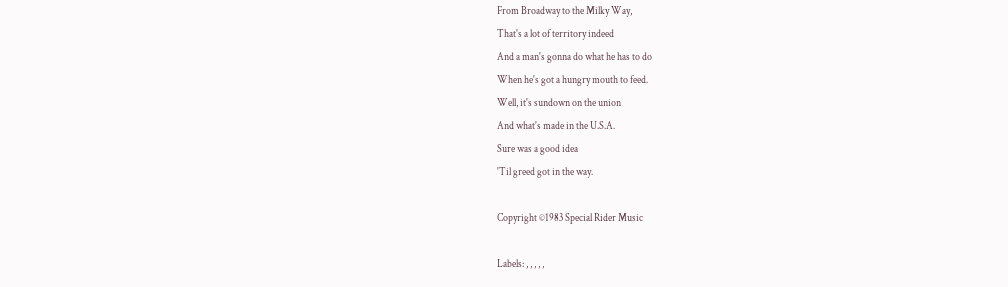From Broadway to the Milky Way,
That's a lot of territory indeed
And a man's gonna do what he has to do
When he's got a hungry mouth to feed.
Well, it's sundown on the union
And what's made in the U.S.A.
Sure was a good idea
'Til greed got in the way.

Copyright ©1983 Special Rider Music

Labels: , , , , ,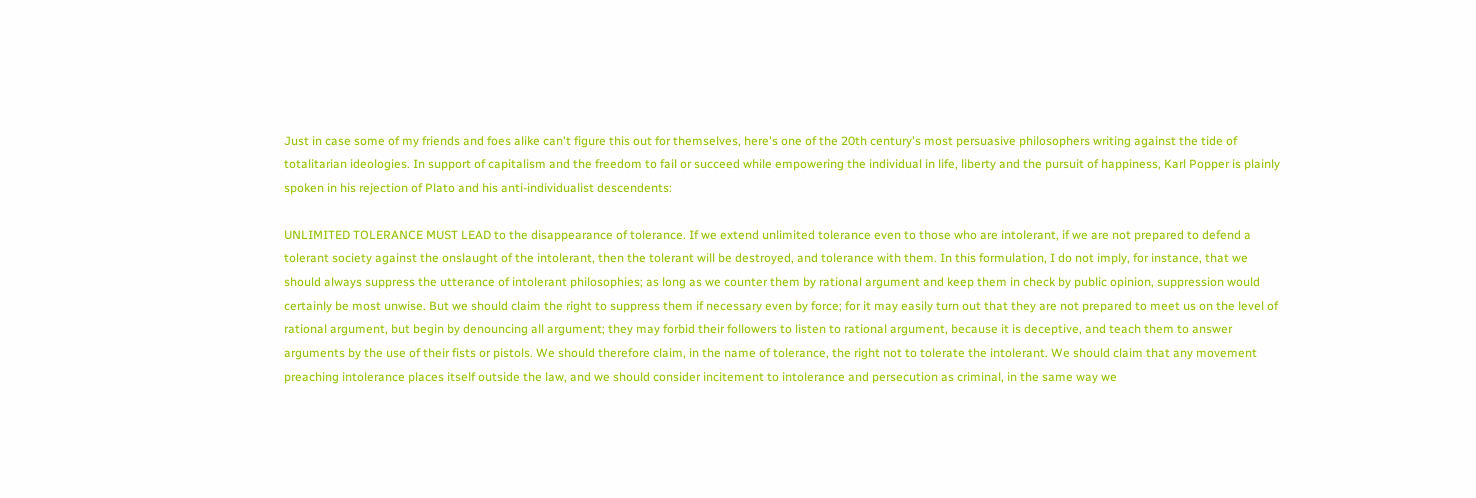Just in case some of my friends and foes alike can't figure this out for themselves, here's one of the 20th century's most persuasive philosophers writing against the tide of totalitarian ideologies. In support of capitalism and the freedom to fail or succeed while empowering the individual in life, liberty and the pursuit of happiness, Karl Popper is plainly spoken in his rejection of Plato and his anti-individualist descendents:

UNLIMITED TOLERANCE MUST LEAD to the disappearance of tolerance. If we extend unlimited tolerance even to those who are intolerant, if we are not prepared to defend a tolerant society against the onslaught of the intolerant, then the tolerant will be destroyed, and tolerance with them. In this formulation, I do not imply, for instance, that we should always suppress the utterance of intolerant philosophies; as long as we counter them by rational argument and keep them in check by public opinion, suppression would certainly be most unwise. But we should claim the right to suppress them if necessary even by force; for it may easily turn out that they are not prepared to meet us on the level of rational argument, but begin by denouncing all argument; they may forbid their followers to listen to rational argument, because it is deceptive, and teach them to answer arguments by the use of their fists or pistols. We should therefore claim, in the name of tolerance, the right not to tolerate the intolerant. We should claim that any movement preaching intolerance places itself outside the law, and we should consider incitement to intolerance and persecution as criminal, in the same way we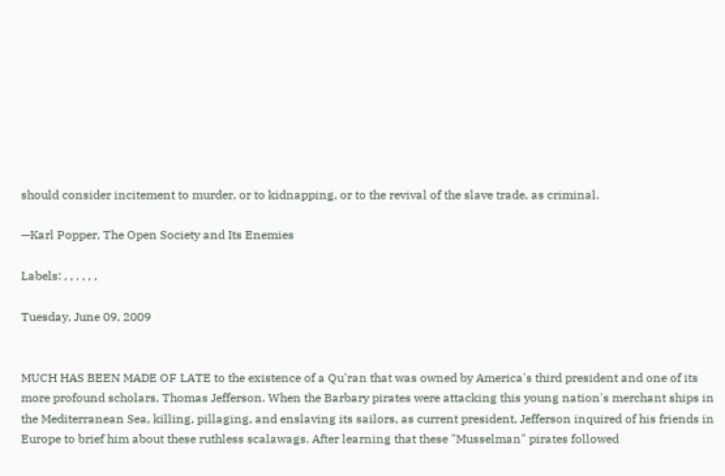should consider incitement to murder, or to kidnapping, or to the revival of the slave trade, as criminal.

—Karl Popper, The Open Society and Its Enemies

Labels: , , , , , ,

Tuesday, June 09, 2009


MUCH HAS BEEN MADE OF LATE to the existence of a Qu'ran that was owned by America's third president and one of its more profound scholars, Thomas Jefferson. When the Barbary pirates were attacking this young nation's merchant ships in the Mediterranean Sea, killing, pillaging, and enslaving its sailors, as current president, Jefferson inquired of his friends in Europe to brief him about these ruthless scalawags. After learning that these "Musselman" pirates followed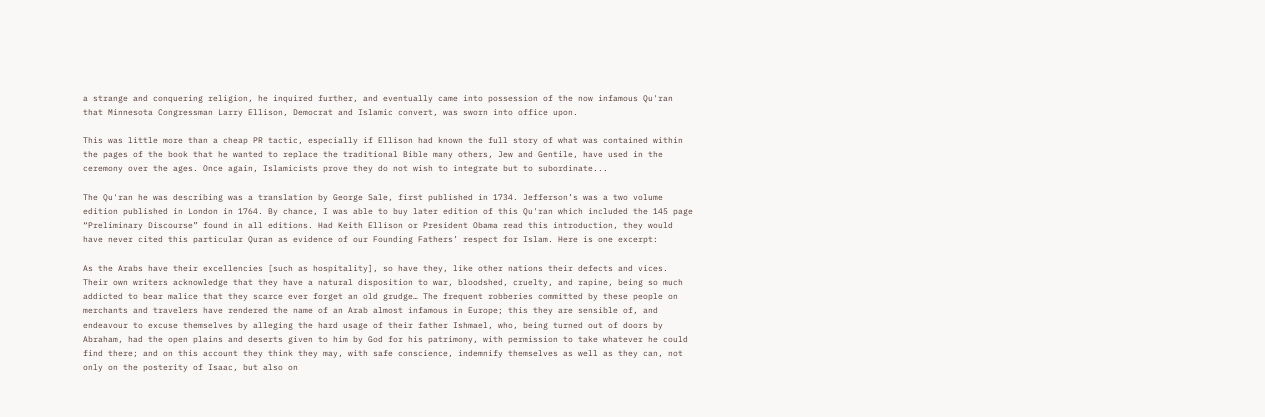a strange and conquering religion, he inquired further, and eventually came into possession of the now infamous Qu'ran that Minnesota Congressman Larry Ellison, Democrat and Islamic convert, was sworn into office upon.

This was little more than a cheap PR tactic, especially if Ellison had known the full story of what was contained within the pages of the book that he wanted to replace the traditional Bible many others, Jew and Gentile, have used in the ceremony over the ages. Once again, Islamicists prove they do not wish to integrate but to subordinate...

The Qu'ran he was describing was a translation by George Sale, first published in 1734. Jefferson’s was a two volume edition published in London in 1764. By chance, I was able to buy later edition of this Qu'ran which included the 145 page “Preliminary Discourse” found in all editions. Had Keith Ellison or President Obama read this introduction, they would have never cited this particular Quran as evidence of our Founding Fathers’ respect for Islam. Here is one excerpt:

As the Arabs have their excellencies [such as hospitality], so have they, like other nations their defects and vices. Their own writers acknowledge that they have a natural disposition to war, bloodshed, cruelty, and rapine, being so much addicted to bear malice that they scarce ever forget an old grudge… The frequent robberies committed by these people on merchants and travelers have rendered the name of an Arab almost infamous in Europe; this they are sensible of, and endeavour to excuse themselves by alleging the hard usage of their father Ishmael, who, being turned out of doors by Abraham, had the open plains and deserts given to him by God for his patrimony, with permission to take whatever he could find there; and on this account they think they may, with safe conscience, indemnify themselves as well as they can, not only on the posterity of Isaac, but also on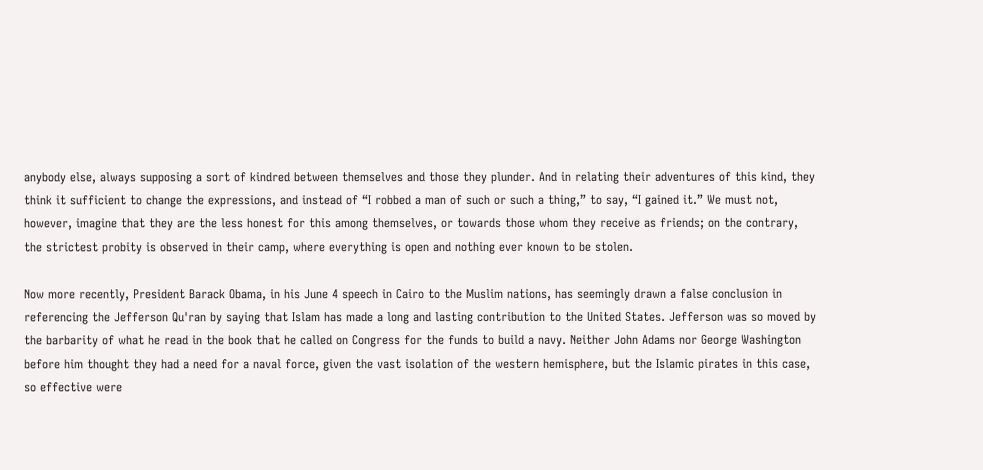anybody else, always supposing a sort of kindred between themselves and those they plunder. And in relating their adventures of this kind, they think it sufficient to change the expressions, and instead of “I robbed a man of such or such a thing,” to say, “I gained it.” We must not, however, imagine that they are the less honest for this among themselves, or towards those whom they receive as friends; on the contrary, the strictest probity is observed in their camp, where everything is open and nothing ever known to be stolen.

Now more recently, President Barack Obama, in his June 4 speech in Cairo to the Muslim nations, has seemingly drawn a false conclusion in referencing the Jefferson Qu'ran by saying that Islam has made a long and lasting contribution to the United States. Jefferson was so moved by the barbarity of what he read in the book that he called on Congress for the funds to build a navy. Neither John Adams nor George Washington before him thought they had a need for a naval force, given the vast isolation of the western hemisphere, but the Islamic pirates in this case, so effective were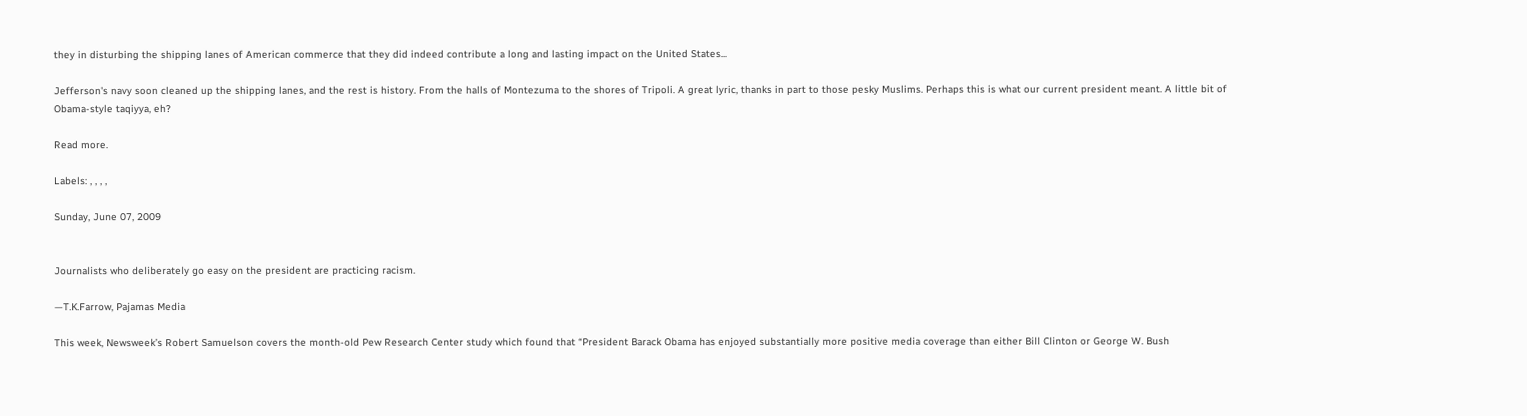they in disturbing the shipping lanes of American commerce that they did indeed contribute a long and lasting impact on the United States...

Jefferson's navy soon cleaned up the shipping lanes, and the rest is history. From the halls of Montezuma to the shores of Tripoli. A great lyric, thanks in part to those pesky Muslims. Perhaps this is what our current president meant. A little bit of Obama-style taqiyya, eh?

Read more.

Labels: , , , ,

Sunday, June 07, 2009


Journalists who deliberately go easy on the president are practicing racism.

—T.K.Farrow, Pajamas Media

This week, Newsweek’s Robert Samuelson covers the month-old Pew Research Center study which found that “President Barack Obama has enjoyed substantially more positive media coverage than either Bill Clinton or George W. Bush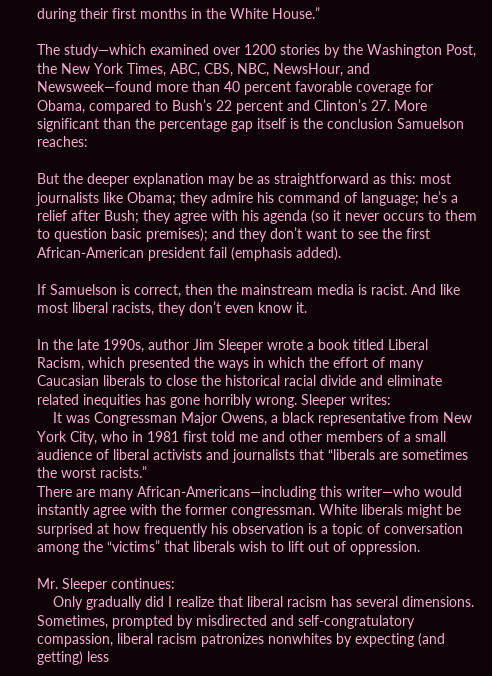during their first months in the White House.”

The study—which examined over 1200 stories by the Washington Post, the New York Times, ABC, CBS, NBC, NewsHour, and Newsweek—found more than 40 percent favorable coverage for Obama, compared to Bush’s 22 percent and Clinton’s 27. More significant than the percentage gap itself is the conclusion Samuelson reaches:

But the deeper explanation may be as straightforward as this: most journalists like Obama; they admire his command of language; he’s a relief after Bush; they agree with his agenda (so it never occurs to them to question basic premises); and they don’t want to see the first African-American president fail (emphasis added).

If Samuelson is correct, then the mainstream media is racist. And like most liberal racists, they don’t even know it.

In the late 1990s, author Jim Sleeper wrote a book titled Liberal Racism, which presented the ways in which the effort of many Caucasian liberals to close the historical racial divide and eliminate related inequities has gone horribly wrong. Sleeper writes:
    It was Congressman Major Owens, a black representative from New York City, who in 1981 first told me and other members of a small audience of liberal activists and journalists that “liberals are sometimes the worst racists.”
There are many African-Americans—including this writer—who would instantly agree with the former congressman. White liberals might be surprised at how frequently his observation is a topic of conversation among the “victims” that liberals wish to lift out of oppression.

Mr. Sleeper continues:
    Only gradually did I realize that liberal racism has several dimensions. Sometimes, prompted by misdirected and self-congratulatory compassion, liberal racism patronizes nonwhites by expecting (and getting) less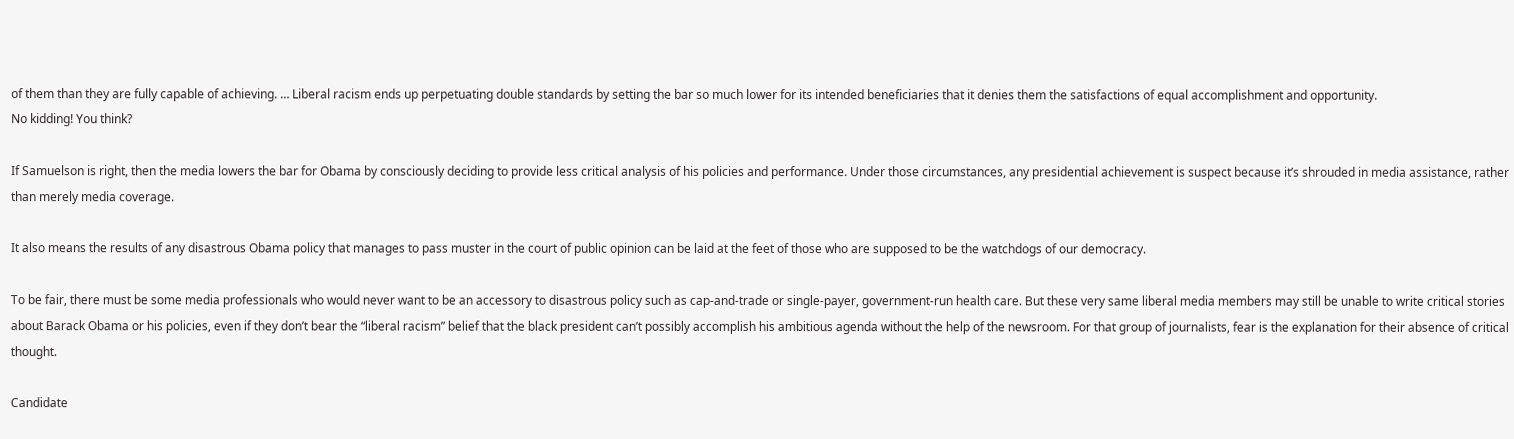of them than they are fully capable of achieving. … Liberal racism ends up perpetuating double standards by setting the bar so much lower for its intended beneficiaries that it denies them the satisfactions of equal accomplishment and opportunity.
No kidding! You think?

If Samuelson is right, then the media lowers the bar for Obama by consciously deciding to provide less critical analysis of his policies and performance. Under those circumstances, any presidential achievement is suspect because it’s shrouded in media assistance, rather than merely media coverage.

It also means the results of any disastrous Obama policy that manages to pass muster in the court of public opinion can be laid at the feet of those who are supposed to be the watchdogs of our democracy.

To be fair, there must be some media professionals who would never want to be an accessory to disastrous policy such as cap-and-trade or single-payer, government-run health care. But these very same liberal media members may still be unable to write critical stories about Barack Obama or his policies, even if they don’t bear the “liberal racism” belief that the black president can’t possibly accomplish his ambitious agenda without the help of the newsroom. For that group of journalists, fear is the explanation for their absence of critical thought.

Candidate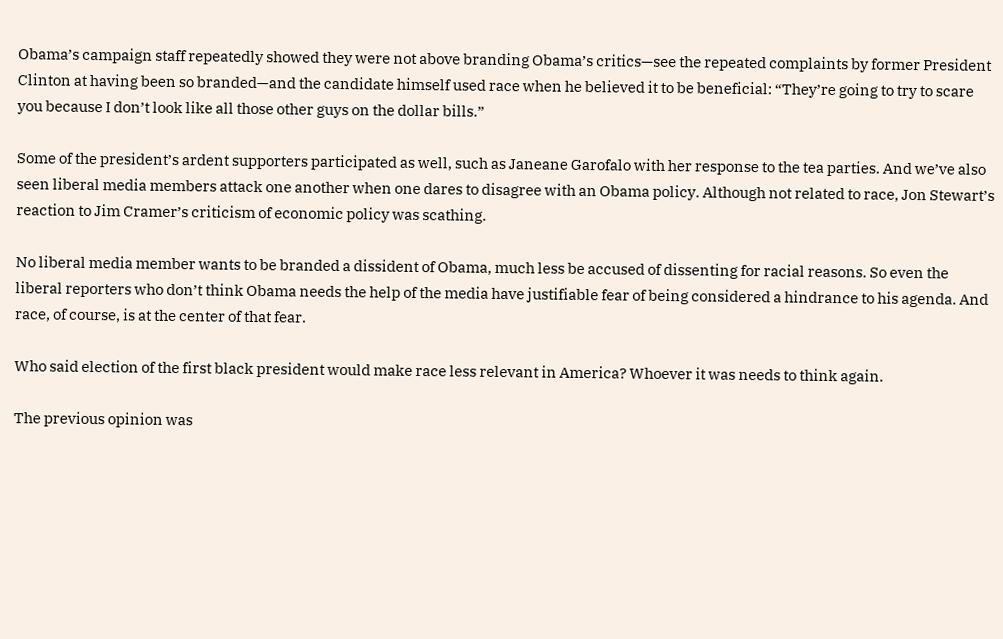Obama’s campaign staff repeatedly showed they were not above branding Obama’s critics—see the repeated complaints by former President Clinton at having been so branded—and the candidate himself used race when he believed it to be beneficial: “They’re going to try to scare you because I don’t look like all those other guys on the dollar bills.”

Some of the president’s ardent supporters participated as well, such as Janeane Garofalo with her response to the tea parties. And we’ve also seen liberal media members attack one another when one dares to disagree with an Obama policy. Although not related to race, Jon Stewart’s reaction to Jim Cramer’s criticism of economic policy was scathing.

No liberal media member wants to be branded a dissident of Obama, much less be accused of dissenting for racial reasons. So even the liberal reporters who don’t think Obama needs the help of the media have justifiable fear of being considered a hindrance to his agenda. And race, of course, is at the center of that fear.

Who said election of the first black president would make race less relevant in America? Whoever it was needs to think again.

The previous opinion was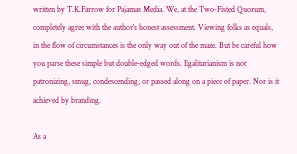written by T.K.Farrow for Pajamas Media. We, at the Two-Fisted Quorum, completely agree with the author's honest assessment. Viewing folks as equals, in the flow of circumstances is the only way out of the maze. But be careful how you parse these simple but double-edged words. Egalitarianism is not patronizing, smug, condescending, or passed along on a piece of paper. Nor is it achieved by branding.

As a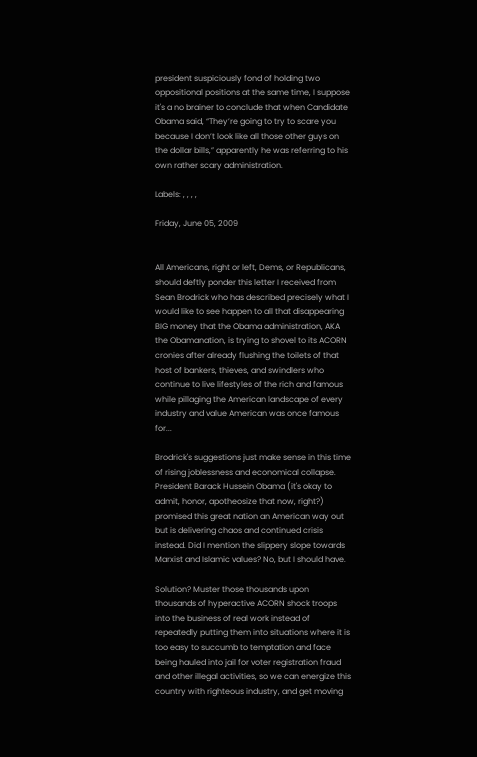president suspiciously fond of holding two oppositional positions at the same time, I suppose it's a no brainer to conclude that when Candidate Obama said, “They’re going to try to scare you because I don’t look like all those other guys on the dollar bills,” apparently he was referring to his own rather scary administration.

Labels: , , , ,

Friday, June 05, 2009


All Americans, right or left, Dems, or Republicans, should deftly ponder this letter I received from Sean Brodrick who has described precisely what I would like to see happen to all that disappearing BIG money that the Obama administration, AKA the Obamanation, is trying to shovel to its ACORN cronies after already flushing the toilets of that host of bankers, thieves, and swindlers who continue to live lifestyles of the rich and famous while pillaging the American landscape of every industry and value American was once famous for...

Brodrick's suggestions just make sense in this time of rising joblessness and economical collapse. President Barack Hussein Obama (it's okay to admit, honor, apotheosize that now, right?) promised this great nation an American way out but is delivering chaos and continued crisis instead. Did I mention the slippery slope towards Marxist and Islamic values? No, but I should have.

Solution? Muster those thousands upon thousands of hyperactive ACORN shock troops into the business of real work instead of repeatedly putting them into situations where it is too easy to succumb to temptation and face being hauled into jail for voter registration fraud and other illegal activities, so we can energize this country with righteous industry, and get moving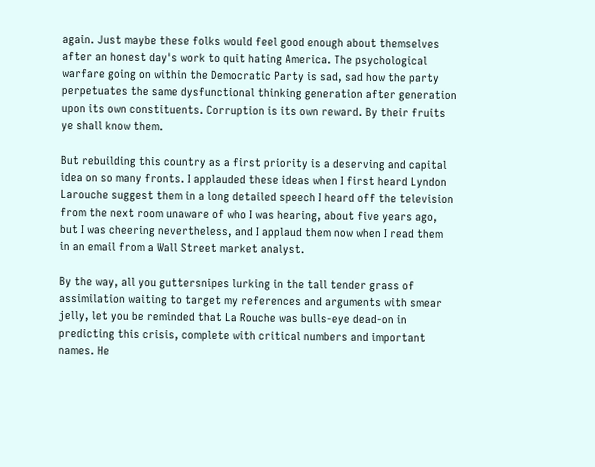again. Just maybe these folks would feel good enough about themselves after an honest day's work to quit hating America. The psychological warfare going on within the Democratic Party is sad, sad how the party perpetuates the same dysfunctional thinking generation after generation upon its own constituents. Corruption is its own reward. By their fruits ye shall know them.

But rebuilding this country as a first priority is a deserving and capital idea on so many fronts. I applauded these ideas when I first heard Lyndon Larouche suggest them in a long detailed speech I heard off the television from the next room unaware of who I was hearing, about five years ago, but I was cheering nevertheless, and I applaud them now when I read them in an email from a Wall Street market analyst.

By the way, all you guttersnipes lurking in the tall tender grass of assimilation waiting to target my references and arguments with smear jelly, let you be reminded that La Rouche was bulls-eye dead-on in predicting this crisis, complete with critical numbers and important names. He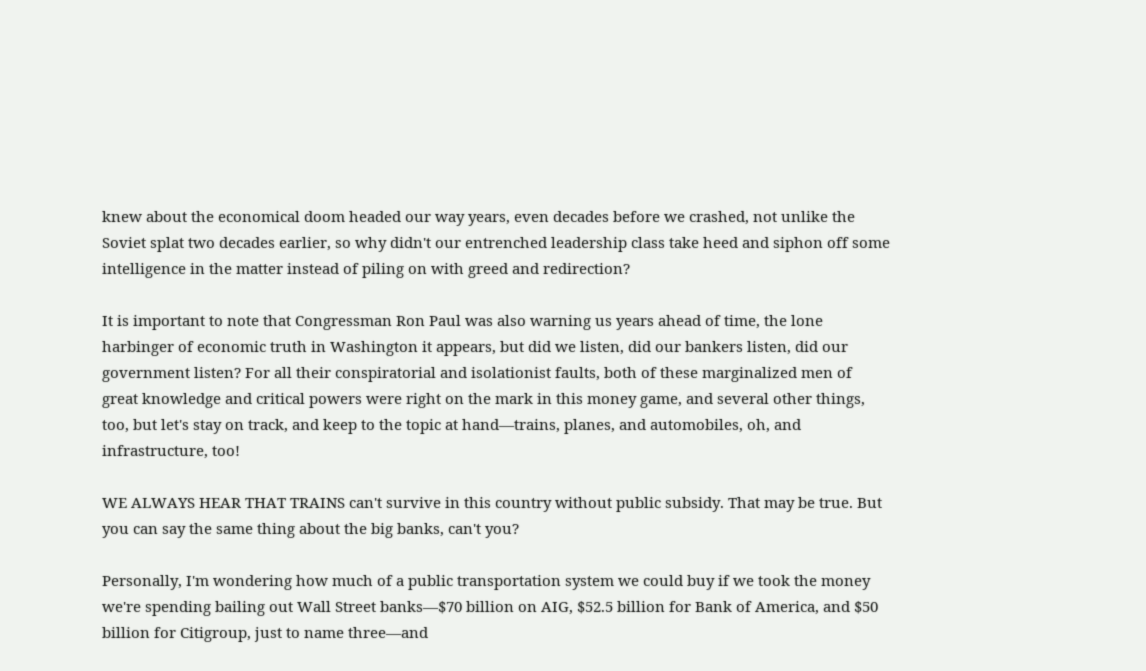knew about the economical doom headed our way years, even decades before we crashed, not unlike the Soviet splat two decades earlier, so why didn't our entrenched leadership class take heed and siphon off some intelligence in the matter instead of piling on with greed and redirection?

It is important to note that Congressman Ron Paul was also warning us years ahead of time, the lone harbinger of economic truth in Washington it appears, but did we listen, did our bankers listen, did our government listen? For all their conspiratorial and isolationist faults, both of these marginalized men of great knowledge and critical powers were right on the mark in this money game, and several other things, too, but let's stay on track, and keep to the topic at hand—trains, planes, and automobiles, oh, and infrastructure, too!

WE ALWAYS HEAR THAT TRAINS can't survive in this country without public subsidy. That may be true. But you can say the same thing about the big banks, can't you?

Personally, I'm wondering how much of a public transportation system we could buy if we took the money we're spending bailing out Wall Street banks—$70 billion on AIG, $52.5 billion for Bank of America, and $50 billion for Citigroup, just to name three—and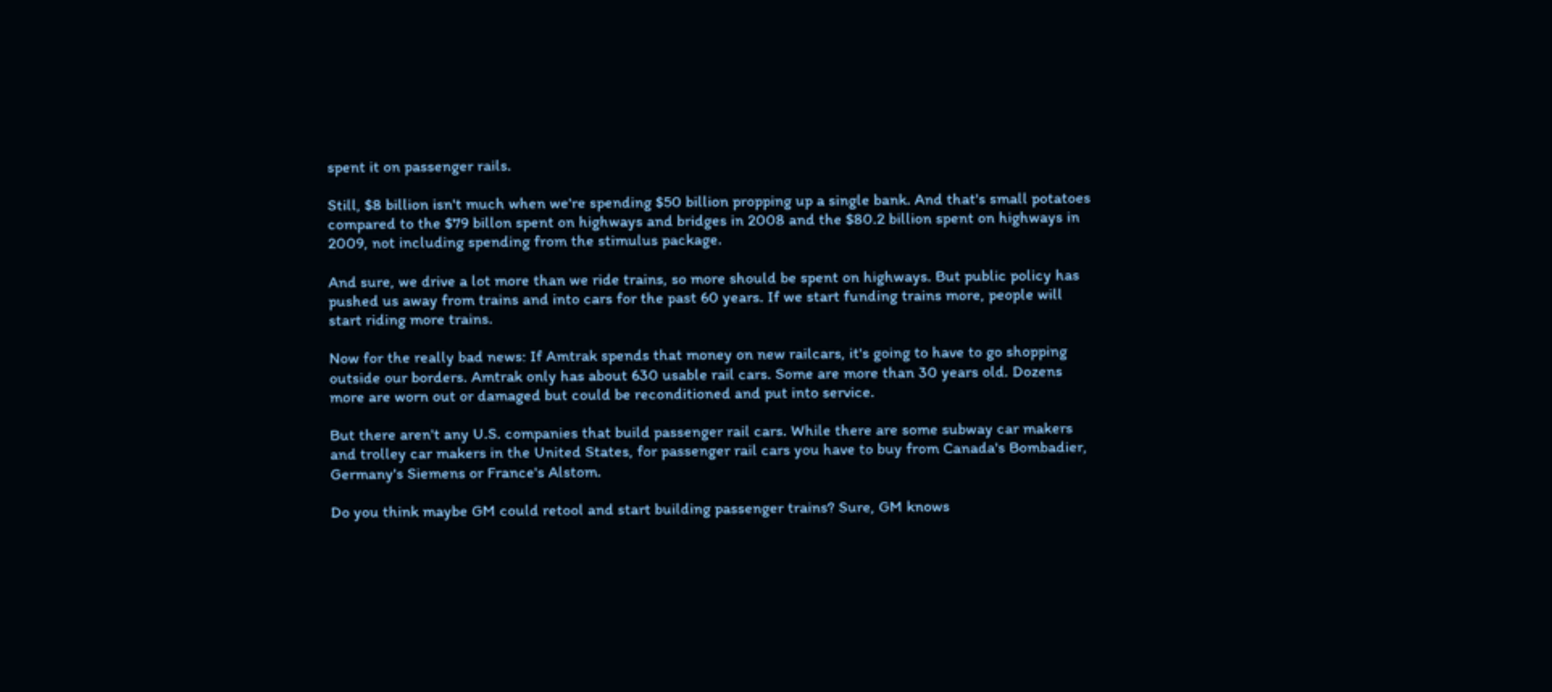spent it on passenger rails.

Still, $8 billion isn't much when we're spending $50 billion propping up a single bank. And that's small potatoes compared to the $79 billon spent on highways and bridges in 2008 and the $80.2 billion spent on highways in 2009, not including spending from the stimulus package.

And sure, we drive a lot more than we ride trains, so more should be spent on highways. But public policy has pushed us away from trains and into cars for the past 60 years. If we start funding trains more, people will start riding more trains.

Now for the really bad news: If Amtrak spends that money on new railcars, it's going to have to go shopping outside our borders. Amtrak only has about 630 usable rail cars. Some are more than 30 years old. Dozens more are worn out or damaged but could be reconditioned and put into service.

But there aren't any U.S. companies that build passenger rail cars. While there are some subway car makers and trolley car makers in the United States, for passenger rail cars you have to buy from Canada's Bombadier, Germany's Siemens or France's Alstom.

Do you think maybe GM could retool and start building passenger trains? Sure, GM knows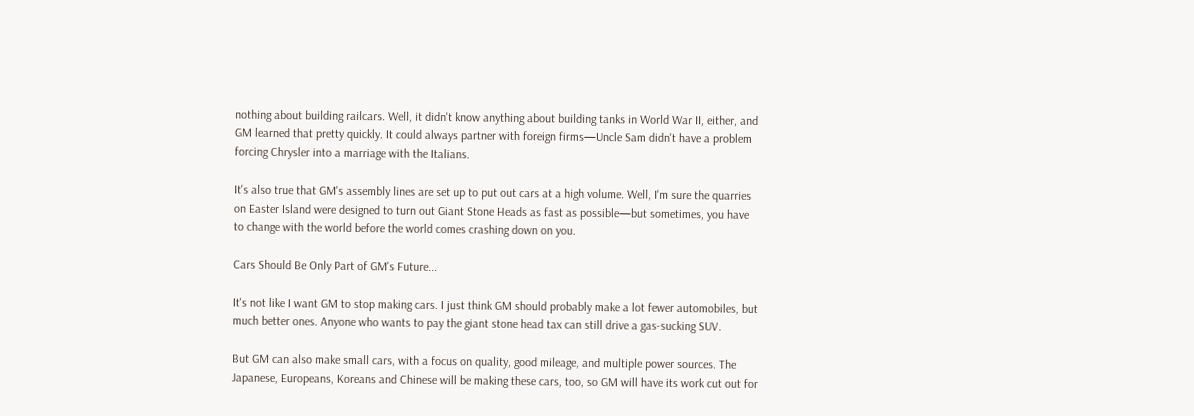nothing about building railcars. Well, it didn't know anything about building tanks in World War II, either, and GM learned that pretty quickly. It could always partner with foreign firms—Uncle Sam didn't have a problem forcing Chrysler into a marriage with the Italians.

It's also true that GM's assembly lines are set up to put out cars at a high volume. Well, I'm sure the quarries on Easter Island were designed to turn out Giant Stone Heads as fast as possible—but sometimes, you have to change with the world before the world comes crashing down on you.

Cars Should Be Only Part of GM's Future...

It's not like I want GM to stop making cars. I just think GM should probably make a lot fewer automobiles, but much better ones. Anyone who wants to pay the giant stone head tax can still drive a gas-sucking SUV.

But GM can also make small cars, with a focus on quality, good mileage, and multiple power sources. The Japanese, Europeans, Koreans and Chinese will be making these cars, too, so GM will have its work cut out for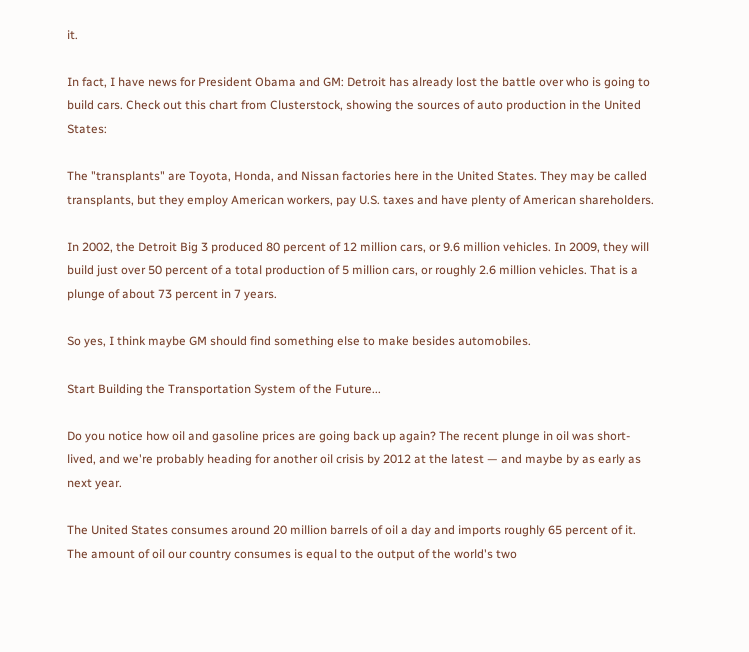it.

In fact, I have news for President Obama and GM: Detroit has already lost the battle over who is going to build cars. Check out this chart from Clusterstock, showing the sources of auto production in the United States:

The "transplants" are Toyota, Honda, and Nissan factories here in the United States. They may be called transplants, but they employ American workers, pay U.S. taxes and have plenty of American shareholders.

In 2002, the Detroit Big 3 produced 80 percent of 12 million cars, or 9.6 million vehicles. In 2009, they will build just over 50 percent of a total production of 5 million cars, or roughly 2.6 million vehicles. That is a plunge of about 73 percent in 7 years.

So yes, I think maybe GM should find something else to make besides automobiles.

Start Building the Transportation System of the Future...

Do you notice how oil and gasoline prices are going back up again? The recent plunge in oil was short-lived, and we're probably heading for another oil crisis by 2012 at the latest — and maybe by as early as next year.

The United States consumes around 20 million barrels of oil a day and imports roughly 65 percent of it. The amount of oil our country consumes is equal to the output of the world's two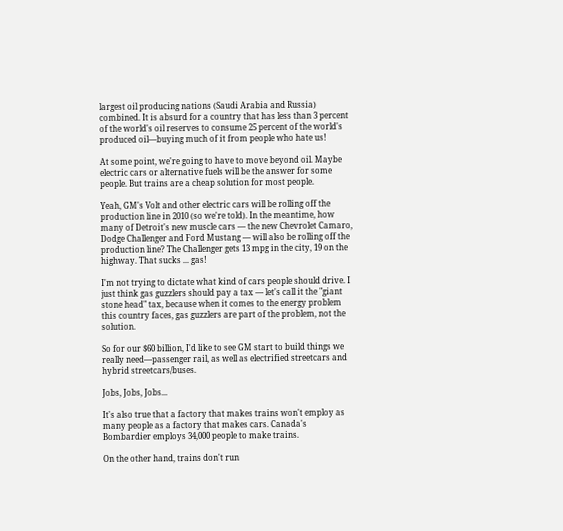largest oil producing nations (Saudi Arabia and Russia) combined. It is absurd for a country that has less than 3 percent of the world's oil reserves to consume 25 percent of the world's produced oil—buying much of it from people who hate us!

At some point, we're going to have to move beyond oil. Maybe electric cars or alternative fuels will be the answer for some people. But trains are a cheap solution for most people.

Yeah, GM's Volt and other electric cars will be rolling off the production line in 2010 (so we're told). In the meantime, how many of Detroit's new muscle cars — the new Chevrolet Camaro, Dodge Challenger and Ford Mustang — will also be rolling off the production line? The Challenger gets 13 mpg in the city, 19 on the highway. That sucks ... gas!

I'm not trying to dictate what kind of cars people should drive. I just think gas guzzlers should pay a tax — let's call it the "giant stone head" tax, because when it comes to the energy problem this country faces, gas guzzlers are part of the problem, not the solution.

So for our $60 billion, I'd like to see GM start to build things we really need—passenger rail, as well as electrified streetcars and hybrid streetcars/buses.

Jobs, Jobs, Jobs...

It's also true that a factory that makes trains won't employ as many people as a factory that makes cars. Canada's Bombardier employs 34,000 people to make trains.

On the other hand, trains don't run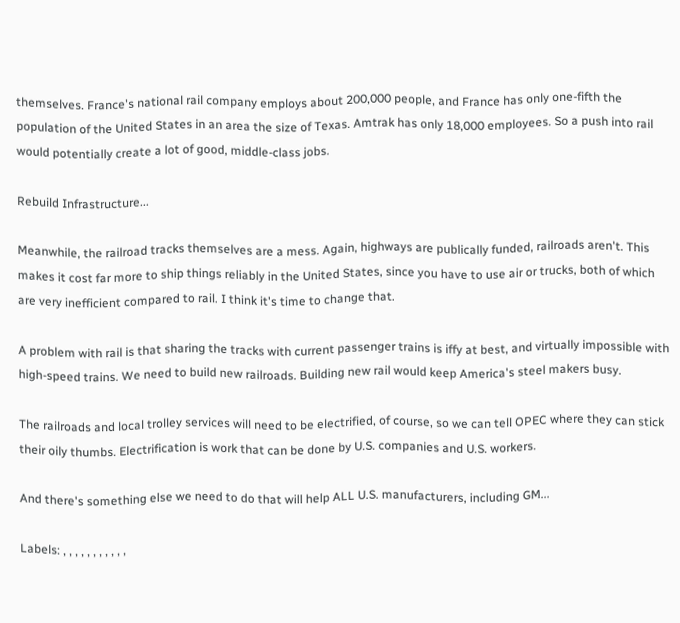themselves. France's national rail company employs about 200,000 people, and France has only one-fifth the population of the United States in an area the size of Texas. Amtrak has only 18,000 employees. So a push into rail would potentially create a lot of good, middle-class jobs.

Rebuild Infrastructure...

Meanwhile, the railroad tracks themselves are a mess. Again, highways are publically funded, railroads aren't. This makes it cost far more to ship things reliably in the United States, since you have to use air or trucks, both of which are very inefficient compared to rail. I think it's time to change that.

A problem with rail is that sharing the tracks with current passenger trains is iffy at best, and virtually impossible with high-speed trains. We need to build new railroads. Building new rail would keep America's steel makers busy.

The railroads and local trolley services will need to be electrified, of course, so we can tell OPEC where they can stick their oily thumbs. Electrification is work that can be done by U.S. companies and U.S. workers.

And there's something else we need to do that will help ALL U.S. manufacturers, including GM...

Labels: , , , , , , , , , , ,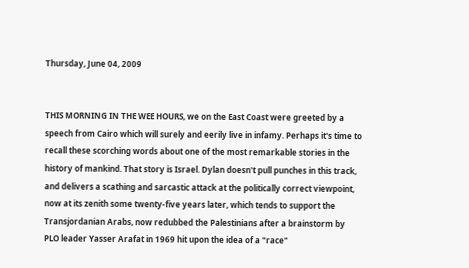Thursday, June 04, 2009


THIS MORNING IN THE WEE HOURS, we on the East Coast were greeted by a speech from Cairo which will surely and eerily live in infamy. Perhaps it's time to recall these scorching words about one of the most remarkable stories in the history of mankind. That story is Israel. Dylan doesn't pull punches in this track, and delivers a scathing and sarcastic attack at the politically correct viewpoint, now at its zenith some twenty-five years later, which tends to support the Transjordanian Arabs, now redubbed the Palestinians after a brainstorm by PLO leader Yasser Arafat in 1969 hit upon the idea of a "race"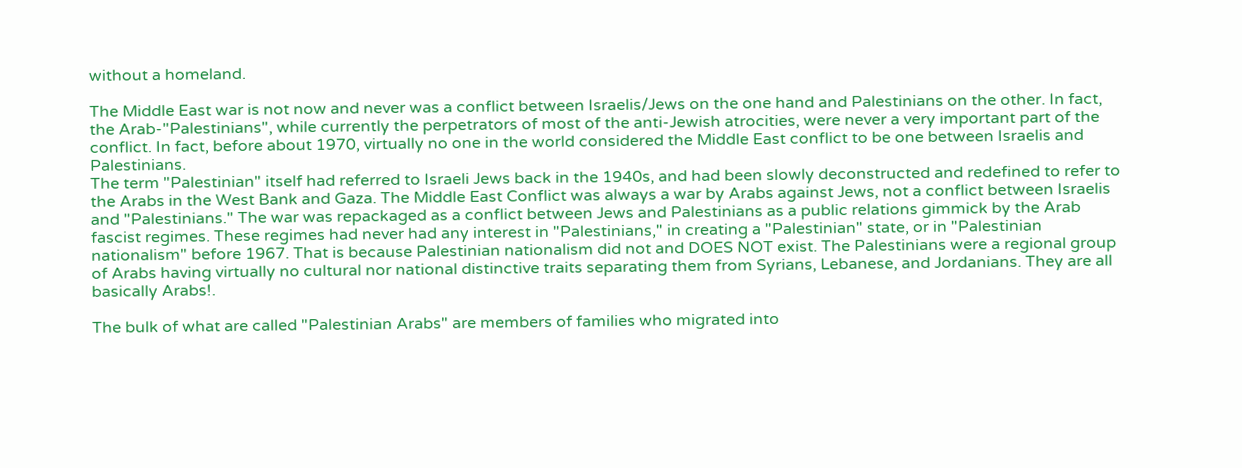without a homeland.

The Middle East war is not now and never was a conflict between Israelis/Jews on the one hand and Palestinians on the other. In fact, the Arab-"Palestinians", while currently the perpetrators of most of the anti-Jewish atrocities, were never a very important part of the conflict. In fact, before about 1970, virtually no one in the world considered the Middle East conflict to be one between Israelis and Palestinians.
The term "Palestinian" itself had referred to Israeli Jews back in the 1940s, and had been slowly deconstructed and redefined to refer to the Arabs in the West Bank and Gaza. The Middle East Conflict was always a war by Arabs against Jews, not a conflict between Israelis and "Palestinians." The war was repackaged as a conflict between Jews and Palestinians as a public relations gimmick by the Arab fascist regimes. These regimes had never had any interest in "Palestinians," in creating a "Palestinian" state, or in "Palestinian nationalism" before 1967. That is because Palestinian nationalism did not and DOES NOT exist. The Palestinians were a regional group of Arabs having virtually no cultural nor national distinctive traits separating them from Syrians, Lebanese, and Jordanians. They are all basically Arabs!.

The bulk of what are called "Palestinian Arabs" are members of families who migrated into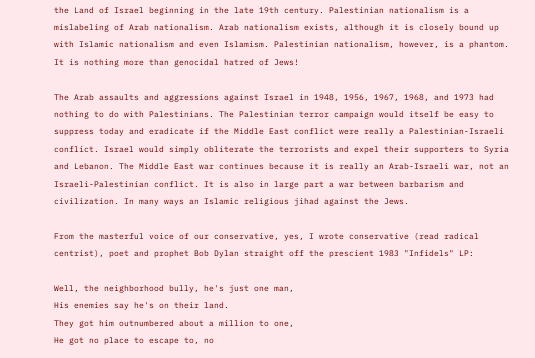the Land of Israel beginning in the late 19th century. Palestinian nationalism is a mislabeling of Arab nationalism. Arab nationalism exists, although it is closely bound up with Islamic nationalism and even Islamism. Palestinian nationalism, however, is a phantom. It is nothing more than genocidal hatred of Jews!

The Arab assaults and aggressions against Israel in 1948, 1956, 1967, 1968, and 1973 had nothing to do with Palestinians. The Palestinian terror campaign would itself be easy to suppress today and eradicate if the Middle East conflict were really a Palestinian-Israeli conflict. Israel would simply obliterate the terrorists and expel their supporters to Syria and Lebanon. The Middle East war continues because it is really an Arab-Israeli war, not an Israeli-Palestinian conflict. It is also in large part a war between barbarism and civilization. In many ways an Islamic religious jihad against the Jews.

From the masterful voice of our conservative, yes, I wrote conservative (read radical centrist), poet and prophet Bob Dylan straight off the prescient 1983 "Infidels" LP:

Well, the neighborhood bully, he's just one man,
His enemies say he's on their land.
They got him outnumbered about a million to one,
He got no place to escape to, no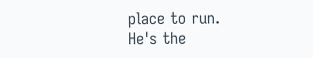place to run.
He's the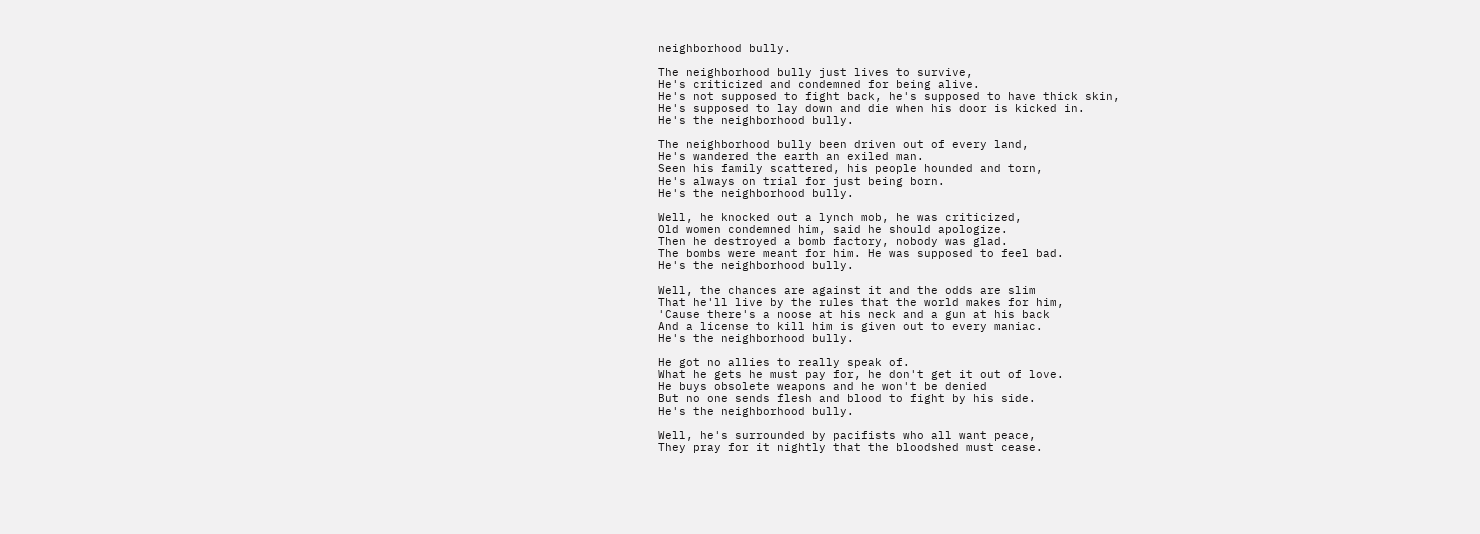neighborhood bully.

The neighborhood bully just lives to survive,
He's criticized and condemned for being alive.
He's not supposed to fight back, he's supposed to have thick skin,
He's supposed to lay down and die when his door is kicked in.
He's the neighborhood bully.

The neighborhood bully been driven out of every land,
He's wandered the earth an exiled man.
Seen his family scattered, his people hounded and torn,
He's always on trial for just being born.
He's the neighborhood bully.

Well, he knocked out a lynch mob, he was criticized,
Old women condemned him, said he should apologize.
Then he destroyed a bomb factory, nobody was glad.
The bombs were meant for him. He was supposed to feel bad.
He's the neighborhood bully.

Well, the chances are against it and the odds are slim
That he'll live by the rules that the world makes for him,
'Cause there's a noose at his neck and a gun at his back
And a license to kill him is given out to every maniac.
He's the neighborhood bully.

He got no allies to really speak of.
What he gets he must pay for, he don't get it out of love.
He buys obsolete weapons and he won't be denied
But no one sends flesh and blood to fight by his side.
He's the neighborhood bully.

Well, he's surrounded by pacifists who all want peace,
They pray for it nightly that the bloodshed must cease.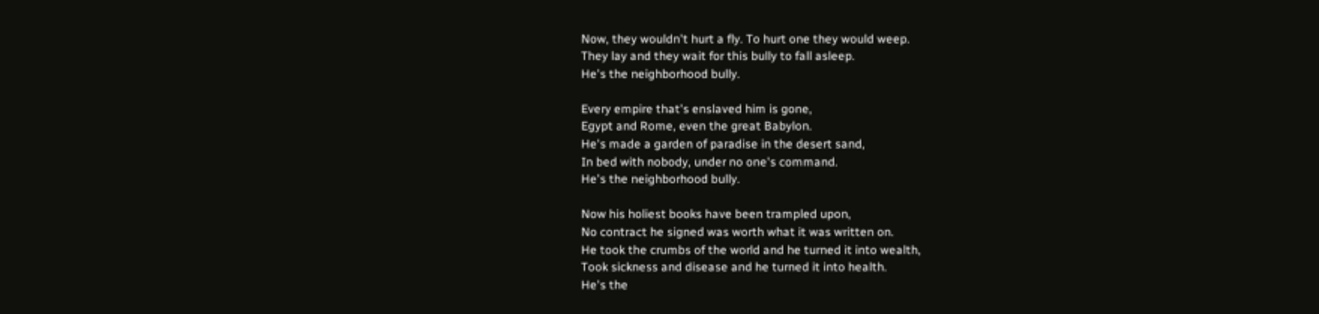Now, they wouldn't hurt a fly. To hurt one they would weep.
They lay and they wait for this bully to fall asleep.
He's the neighborhood bully.

Every empire that's enslaved him is gone,
Egypt and Rome, even the great Babylon.
He's made a garden of paradise in the desert sand,
In bed with nobody, under no one's command.
He's the neighborhood bully.

Now his holiest books have been trampled upon,
No contract he signed was worth what it was written on.
He took the crumbs of the world and he turned it into wealth,
Took sickness and disease and he turned it into health.
He's the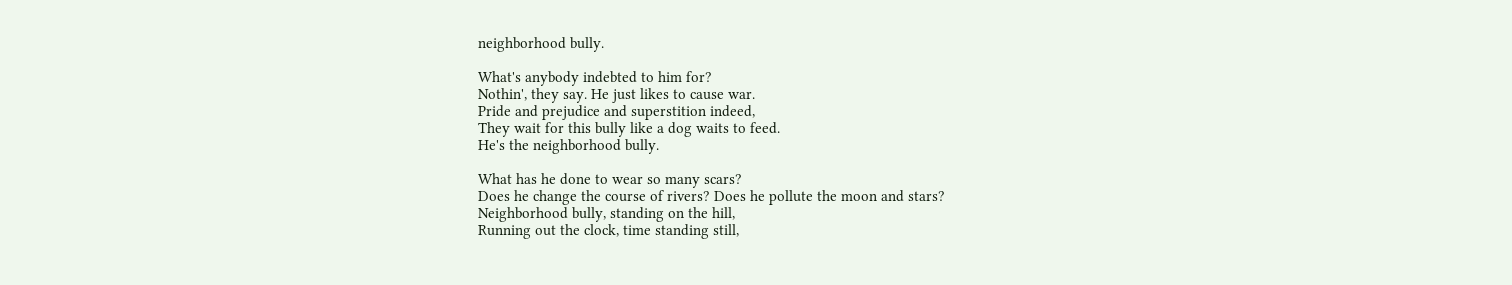neighborhood bully.

What's anybody indebted to him for?
Nothin', they say. He just likes to cause war.
Pride and prejudice and superstition indeed,
They wait for this bully like a dog waits to feed.
He's the neighborhood bully.

What has he done to wear so many scars?
Does he change the course of rivers? Does he pollute the moon and stars?
Neighborhood bully, standing on the hill,
Running out the clock, time standing still,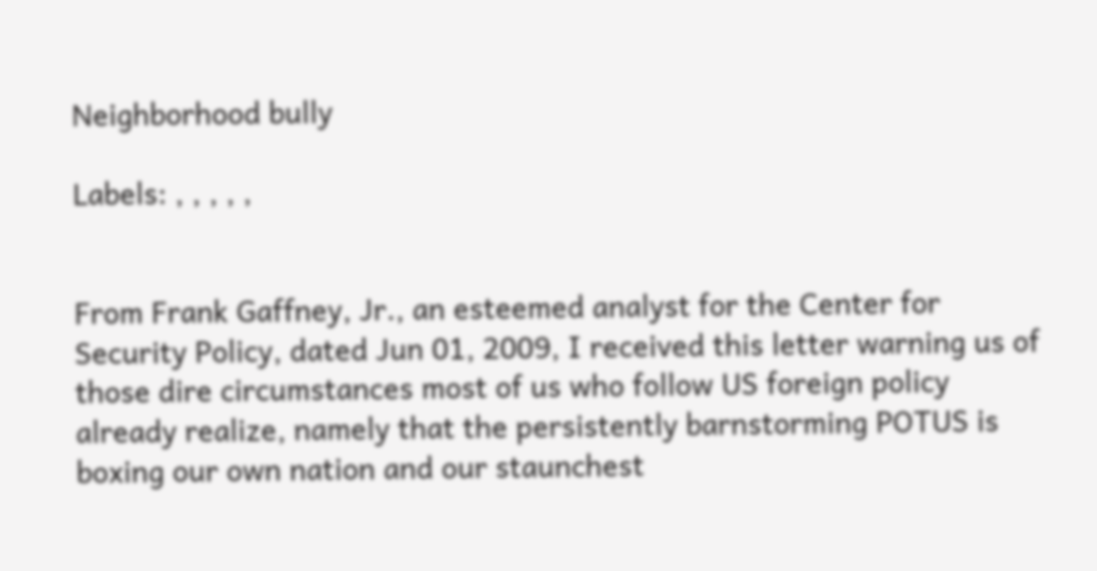Neighborhood bully

Labels: , , , , ,


From Frank Gaffney, Jr., an esteemed analyst for the Center for Security Policy, dated Jun 01, 2009, I received this letter warning us of those dire circumstances most of us who follow US foreign policy already realize, namely that the persistently barnstorming POTUS is boxing our own nation and our staunchest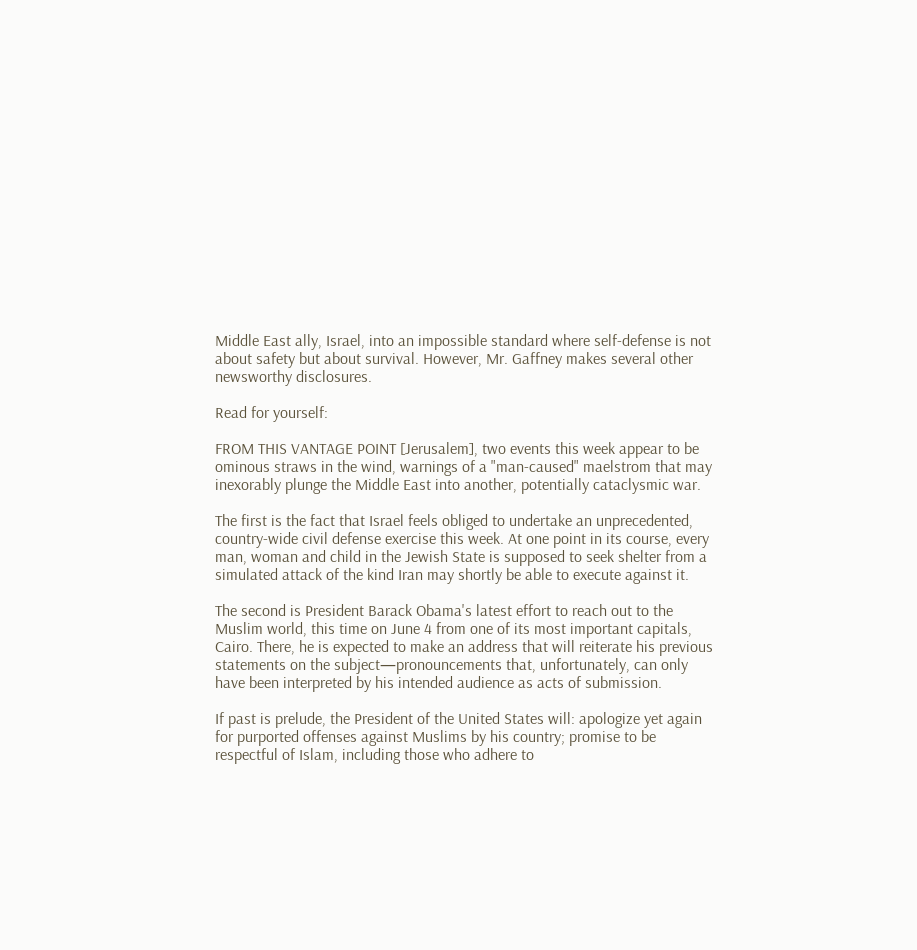Middle East ally, Israel, into an impossible standard where self-defense is not about safety but about survival. However, Mr. Gaffney makes several other newsworthy disclosures.

Read for yourself:

FROM THIS VANTAGE POINT [Jerusalem], two events this week appear to be ominous straws in the wind, warnings of a "man-caused" maelstrom that may inexorably plunge the Middle East into another, potentially cataclysmic war.

The first is the fact that Israel feels obliged to undertake an unprecedented, country-wide civil defense exercise this week. At one point in its course, every man, woman and child in the Jewish State is supposed to seek shelter from a simulated attack of the kind Iran may shortly be able to execute against it.

The second is President Barack Obama's latest effort to reach out to the Muslim world, this time on June 4 from one of its most important capitals, Cairo. There, he is expected to make an address that will reiterate his previous statements on the subject—pronouncements that, unfortunately, can only have been interpreted by his intended audience as acts of submission.

If past is prelude, the President of the United States will: apologize yet again for purported offenses against Muslims by his country; promise to be respectful of Islam, including those who adhere to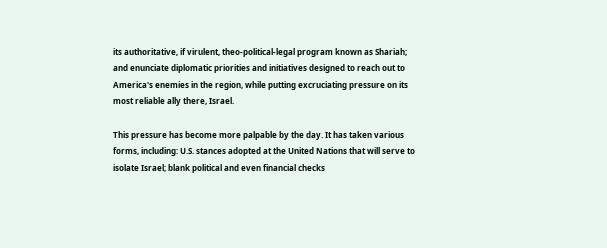its authoritative, if virulent, theo-political-legal program known as Shariah; and enunciate diplomatic priorities and initiatives designed to reach out to America's enemies in the region, while putting excruciating pressure on its most reliable ally there, Israel.

This pressure has become more palpable by the day. It has taken various forms, including: U.S. stances adopted at the United Nations that will serve to isolate Israel; blank political and even financial checks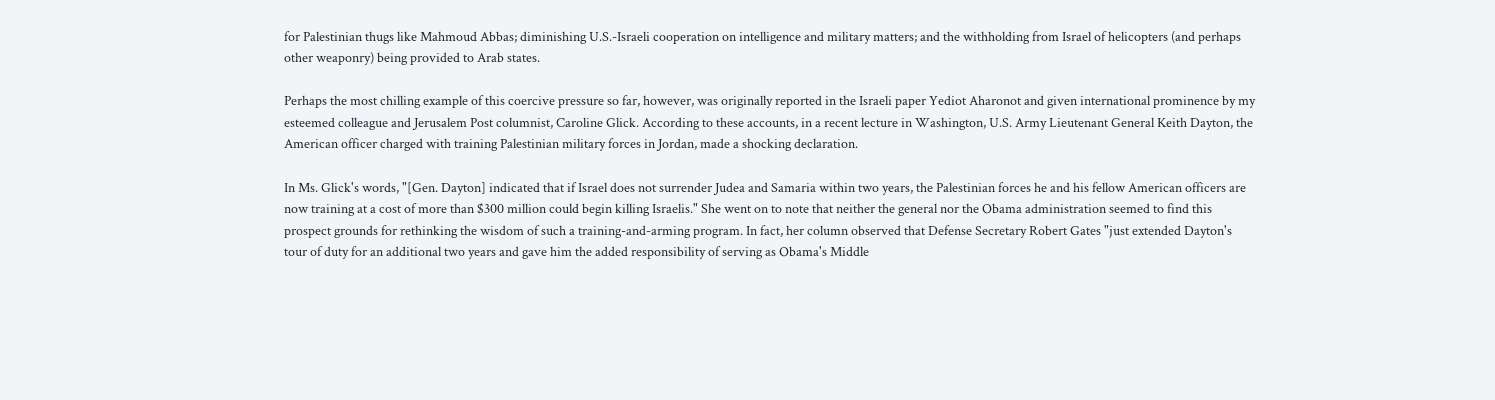for Palestinian thugs like Mahmoud Abbas; diminishing U.S.-Israeli cooperation on intelligence and military matters; and the withholding from Israel of helicopters (and perhaps other weaponry) being provided to Arab states.

Perhaps the most chilling example of this coercive pressure so far, however, was originally reported in the Israeli paper Yediot Aharonot and given international prominence by my esteemed colleague and Jerusalem Post columnist, Caroline Glick. According to these accounts, in a recent lecture in Washington, U.S. Army Lieutenant General Keith Dayton, the American officer charged with training Palestinian military forces in Jordan, made a shocking declaration.

In Ms. Glick's words, "[Gen. Dayton] indicated that if Israel does not surrender Judea and Samaria within two years, the Palestinian forces he and his fellow American officers are now training at a cost of more than $300 million could begin killing Israelis." She went on to note that neither the general nor the Obama administration seemed to find this prospect grounds for rethinking the wisdom of such a training-and-arming program. In fact, her column observed that Defense Secretary Robert Gates "just extended Dayton's tour of duty for an additional two years and gave him the added responsibility of serving as Obama's Middle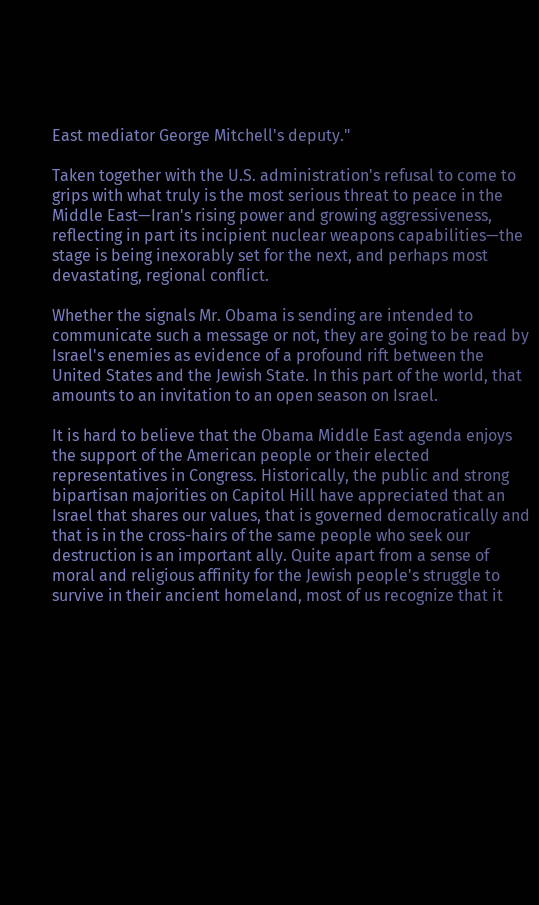East mediator George Mitchell's deputy."

Taken together with the U.S. administration's refusal to come to grips with what truly is the most serious threat to peace in the Middle East—Iran's rising power and growing aggressiveness, reflecting in part its incipient nuclear weapons capabilities—the stage is being inexorably set for the next, and perhaps most devastating, regional conflict.

Whether the signals Mr. Obama is sending are intended to communicate such a message or not, they are going to be read by Israel's enemies as evidence of a profound rift between the United States and the Jewish State. In this part of the world, that amounts to an invitation to an open season on Israel.

It is hard to believe that the Obama Middle East agenda enjoys the support of the American people or their elected representatives in Congress. Historically, the public and strong bipartisan majorities on Capitol Hill have appreciated that an Israel that shares our values, that is governed democratically and that is in the cross-hairs of the same people who seek our destruction is an important ally. Quite apart from a sense of moral and religious affinity for the Jewish people's struggle to survive in their ancient homeland, most of us recognize that it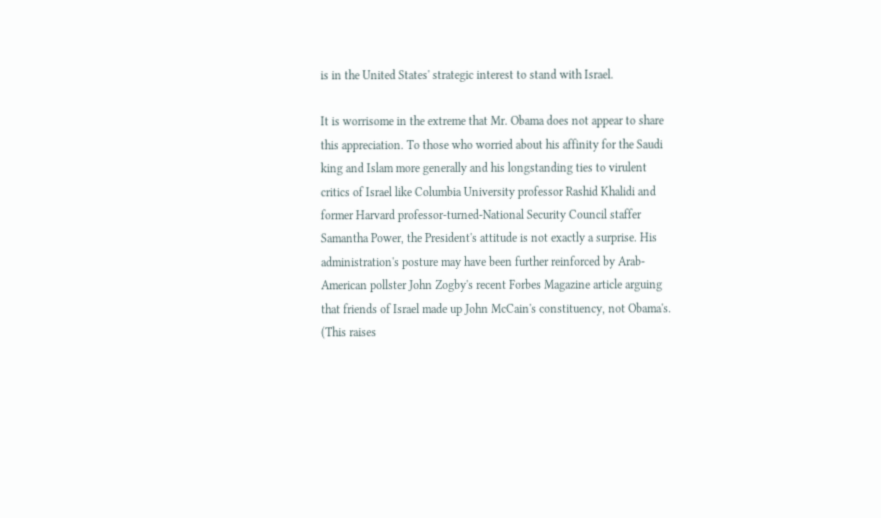is in the United States' strategic interest to stand with Israel.

It is worrisome in the extreme that Mr. Obama does not appear to share this appreciation. To those who worried about his affinity for the Saudi king and Islam more generally and his longstanding ties to virulent critics of Israel like Columbia University professor Rashid Khalidi and former Harvard professor-turned-National Security Council staffer Samantha Power, the President's attitude is not exactly a surprise. His administration's posture may have been further reinforced by Arab-American pollster John Zogby's recent Forbes Magazine article arguing that friends of Israel made up John McCain's constituency, not Obama's. (This raises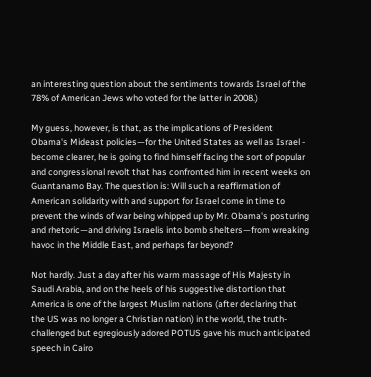an interesting question about the sentiments towards Israel of the 78% of American Jews who voted for the latter in 2008.)

My guess, however, is that, as the implications of President Obama's Mideast policies—for the United States as well as Israel - become clearer, he is going to find himself facing the sort of popular and congressional revolt that has confronted him in recent weeks on Guantanamo Bay. The question is: Will such a reaffirmation of American solidarity with and support for Israel come in time to prevent the winds of war being whipped up by Mr. Obama's posturing and rhetoric—and driving Israelis into bomb shelters—from wreaking havoc in the Middle East, and perhaps far beyond?

Not hardly. Just a day after his warm massage of His Majesty in Saudi Arabia, and on the heels of his suggestive distortion that America is one of the largest Muslim nations (after declaring that the US was no longer a Christian nation) in the world, the truth-challenged but egregiously adored POTUS gave his much anticipated speech in Cairo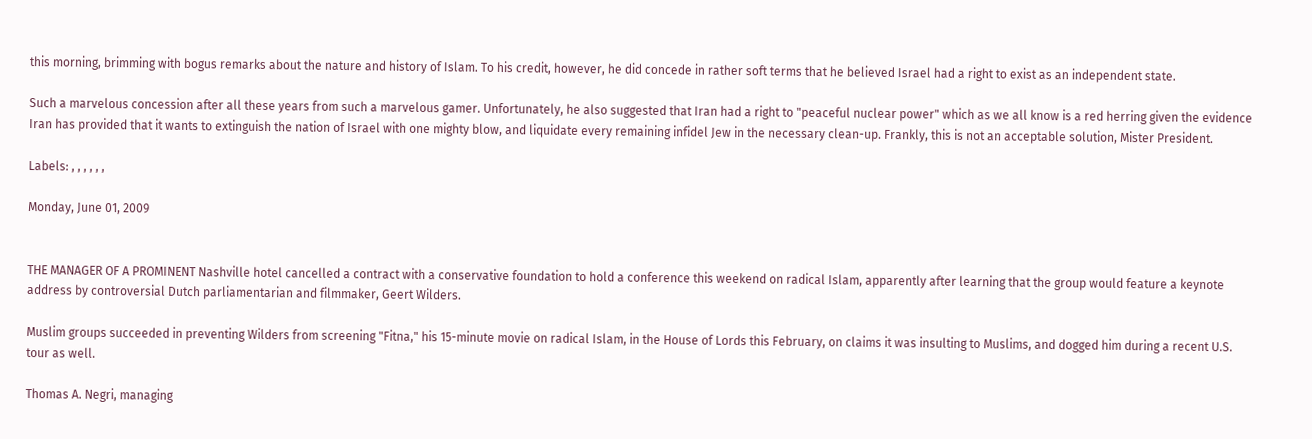this morning, brimming with bogus remarks about the nature and history of Islam. To his credit, however, he did concede in rather soft terms that he believed Israel had a right to exist as an independent state.

Such a marvelous concession after all these years from such a marvelous gamer. Unfortunately, he also suggested that Iran had a right to "peaceful nuclear power" which as we all know is a red herring given the evidence Iran has provided that it wants to extinguish the nation of Israel with one mighty blow, and liquidate every remaining infidel Jew in the necessary clean-up. Frankly, this is not an acceptable solution, Mister President.

Labels: , , , , , ,

Monday, June 01, 2009


THE MANAGER OF A PROMINENT Nashville hotel cancelled a contract with a conservative foundation to hold a conference this weekend on radical Islam, apparently after learning that the group would feature a keynote address by controversial Dutch parliamentarian and filmmaker, Geert Wilders.

Muslim groups succeeded in preventing Wilders from screening "Fitna," his 15-minute movie on radical Islam, in the House of Lords this February, on claims it was insulting to Muslims, and dogged him during a recent U.S. tour as well.

Thomas A. Negri, managing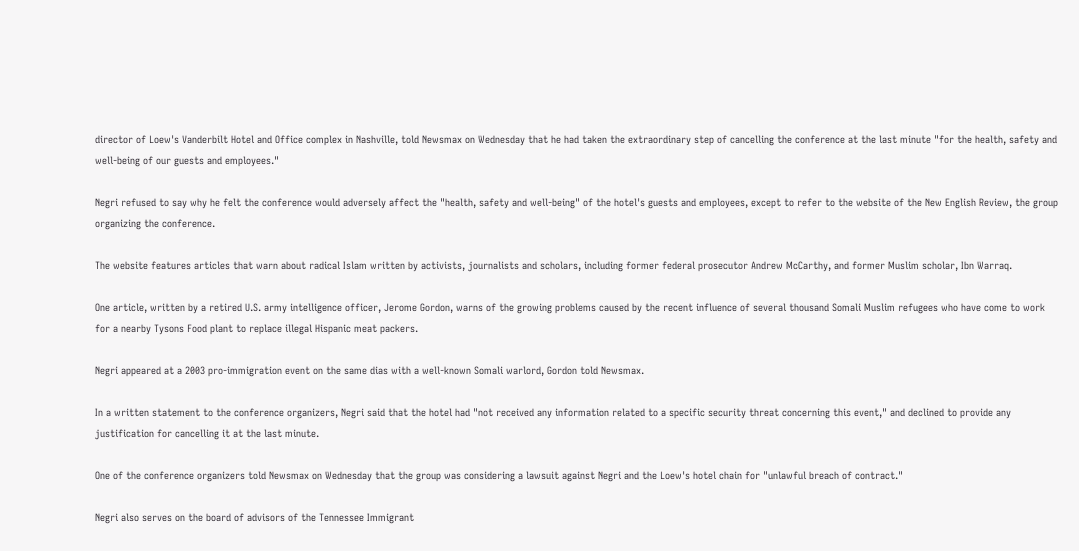director of Loew's Vanderbilt Hotel and Office complex in Nashville, told Newsmax on Wednesday that he had taken the extraordinary step of cancelling the conference at the last minute "for the health, safety and well-being of our guests and employees."

Negri refused to say why he felt the conference would adversely affect the "health, safety and well-being" of the hotel's guests and employees, except to refer to the website of the New English Review, the group organizing the conference.

The website features articles that warn about radical Islam written by activists, journalists and scholars, including former federal prosecutor Andrew McCarthy, and former Muslim scholar, Ibn Warraq.

One article, written by a retired U.S. army intelligence officer, Jerome Gordon, warns of the growing problems caused by the recent influence of several thousand Somali Muslim refugees who have come to work for a nearby Tysons Food plant to replace illegal Hispanic meat packers.

Negri appeared at a 2003 pro-immigration event on the same dias with a well-known Somali warlord, Gordon told Newsmax.

In a written statement to the conference organizers, Negri said that the hotel had "not received any information related to a specific security threat concerning this event," and declined to provide any justification for cancelling it at the last minute.

One of the conference organizers told Newsmax on Wednesday that the group was considering a lawsuit against Negri and the Loew's hotel chain for "unlawful breach of contract."

Negri also serves on the board of advisors of the Tennessee Immigrant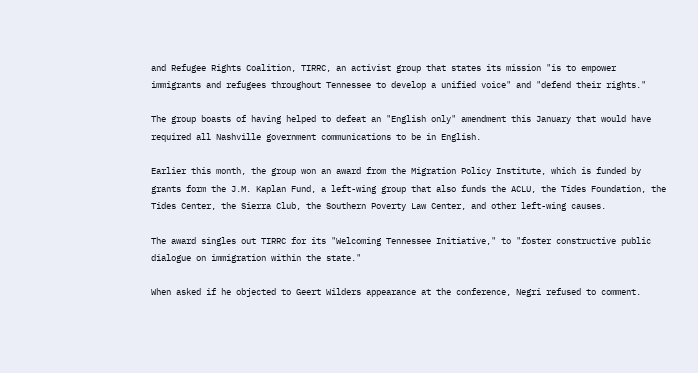and Refugee Rights Coalition, TIRRC, an activist group that states its mission "is to empower immigrants and refugees throughout Tennessee to develop a unified voice" and "defend their rights."

The group boasts of having helped to defeat an "English only" amendment this January that would have required all Nashville government communications to be in English.

Earlier this month, the group won an award from the Migration Policy Institute, which is funded by grants form the J.M. Kaplan Fund, a left-wing group that also funds the ACLU, the Tides Foundation, the Tides Center, the Sierra Club, the Southern Poverty Law Center, and other left-wing causes.

The award singles out TIRRC for its "Welcoming Tennessee Initiative," to "foster constructive public dialogue on immigration within the state."

When asked if he objected to Geert Wilders appearance at the conference, Negri refused to comment.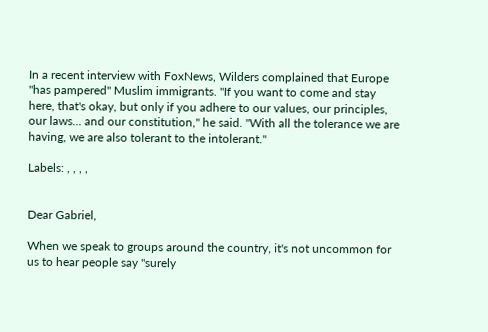In a recent interview with FoxNews, Wilders complained that Europe "has pampered" Muslim immigrants. "If you want to come and stay here, that's okay, but only if you adhere to our values, our principles, our laws... and our constitution," he said. "With all the tolerance we are having, we are also tolerant to the intolerant."

Labels: , , , ,


Dear Gabriel,

When we speak to groups around the country, it's not uncommon for us to hear people say "surely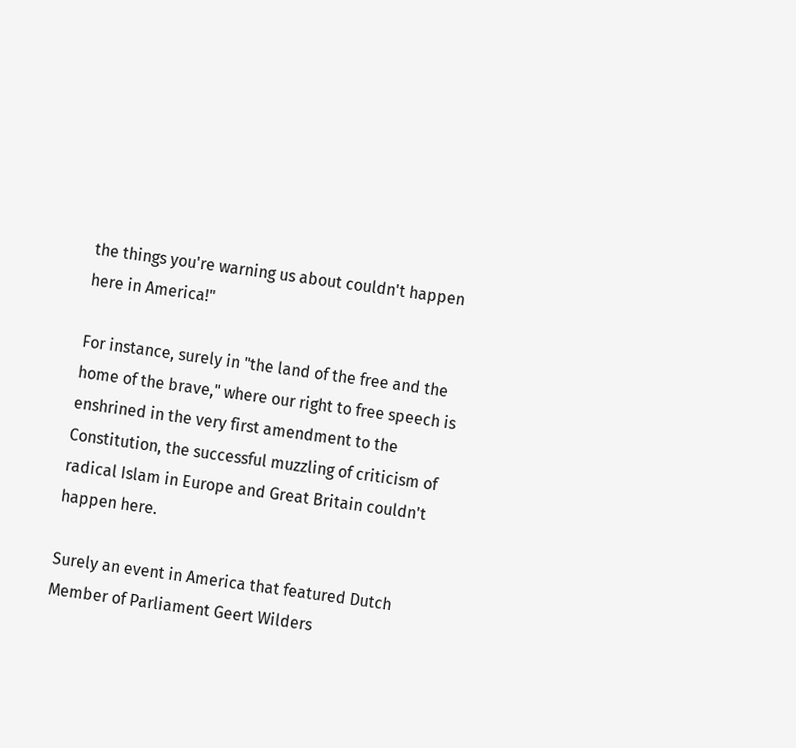the things you're warning us about couldn't happen here in America!"

For instance, surely in "the land of the free and the home of the brave," where our right to free speech is enshrined in the very first amendment to the Constitution, the successful muzzling of criticism of radical Islam in Europe and Great Britain couldn't happen here.

Surely an event in America that featured Dutch Member of Parliament Geert Wilders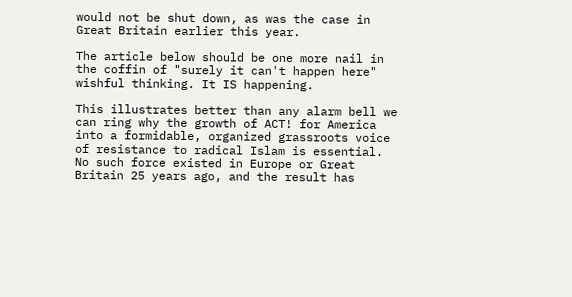would not be shut down, as was the case in Great Britain earlier this year.

The article below should be one more nail in the coffin of "surely it can't happen here" wishful thinking. It IS happening.

This illustrates better than any alarm bell we can ring why the growth of ACT! for America into a formidable, organized grassroots voice of resistance to radical Islam is essential. No such force existed in Europe or Great Britain 25 years ago, and the result has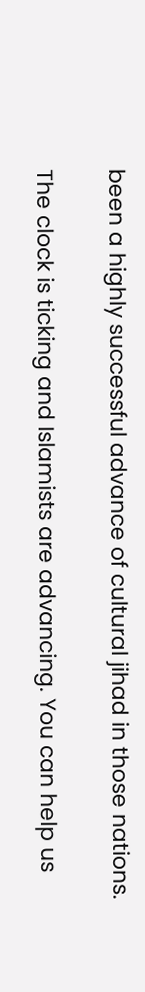been a highly successful advance of cultural jihad in those nations.

The clock is ticking and Islamists are advancing. You can help us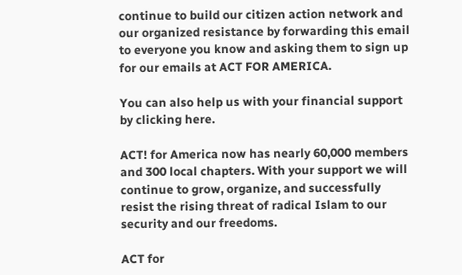continue to build our citizen action network and our organized resistance by forwarding this email to everyone you know and asking them to sign up for our emails at ACT FOR AMERICA.

You can also help us with your financial support by clicking here.

ACT! for America now has nearly 60,000 members and 300 local chapters. With your support we will continue to grow, organize, and successfully resist the rising threat of radical Islam to our security and our freedoms.

ACT for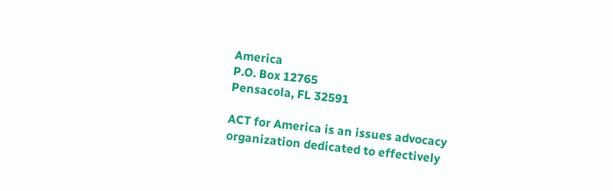America
P.O. Box 12765
Pensacola, FL 32591

ACT for America is an issues advocacy organization dedicated to effectively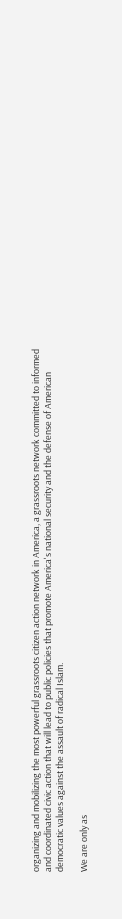organizing and mobilizing the most powerful grassroots citizen action network in America, a grassroots network committed to informed and coordinated civic action that will lead to public policies that promote America's national security and the defense of American democratic values against the assault of radical Islam.

We are only as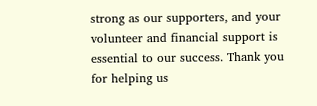strong as our supporters, and your volunteer and financial support is essential to our success. Thank you for helping us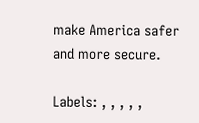make America safer and more secure.

Labels: , , , , ,